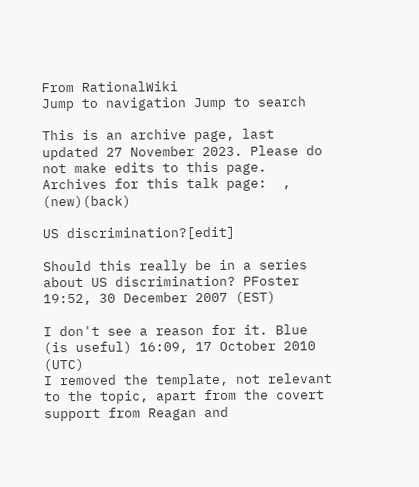From RationalWiki
Jump to navigation Jump to search

This is an archive page, last updated 27 November 2023. Please do not make edits to this page.
Archives for this talk page:  , (new)(back)

US discrimination?[edit]

Should this really be in a series about US discrimination? PFoster 19:52, 30 December 2007 (EST)

I don't see a reason for it. Blue (is useful) 16:09, 17 October 2010 (UTC)
I removed the template, not relevant to the topic, apart from the covert support from Reagan and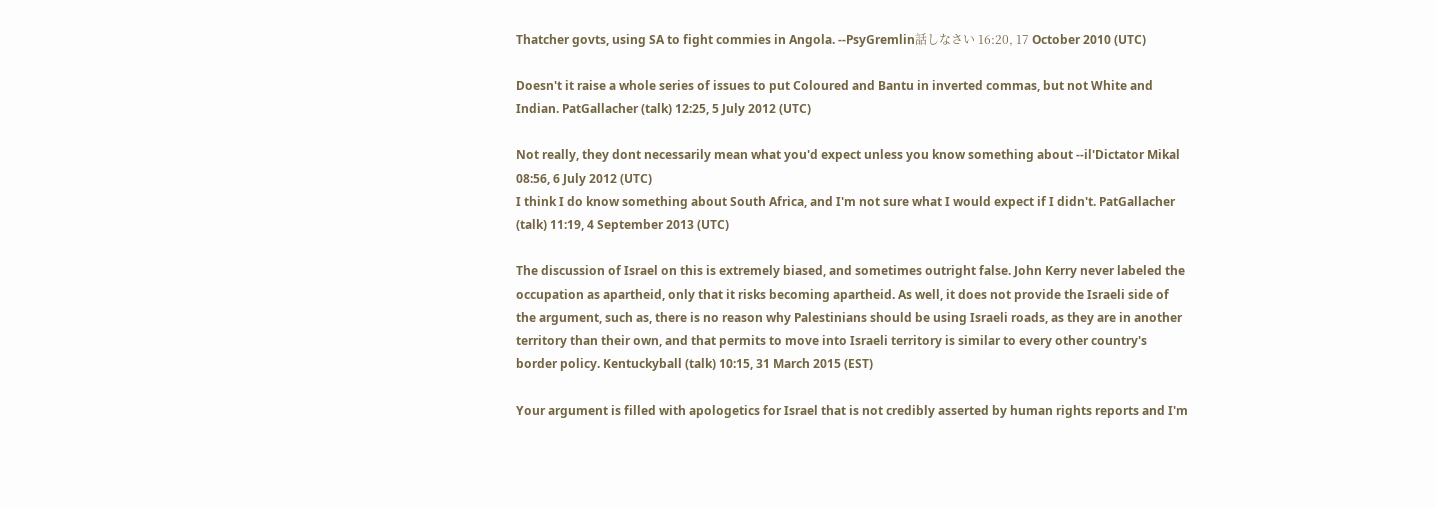Thatcher govts, using SA to fight commies in Angola. --PsyGremlin話しなさい 16:20, 17 October 2010 (UTC)

Doesn't it raise a whole series of issues to put Coloured and Bantu in inverted commas, but not White and Indian. PatGallacher (talk) 12:25, 5 July 2012 (UTC)

Not really, they dont necessarily mean what you'd expect unless you know something about --il'Dictator Mikal 08:56, 6 July 2012 (UTC)
I think I do know something about South Africa, and I'm not sure what I would expect if I didn't. PatGallacher (talk) 11:19, 4 September 2013 (UTC)

The discussion of Israel on this is extremely biased, and sometimes outright false. John Kerry never labeled the occupation as apartheid, only that it risks becoming apartheid. As well, it does not provide the Israeli side of the argument, such as, there is no reason why Palestinians should be using Israeli roads, as they are in another territory than their own, and that permits to move into Israeli territory is similar to every other country's border policy. Kentuckyball (talk) 10:15, 31 March 2015 (EST)

Your argument is filled with apologetics for Israel that is not credibly asserted by human rights reports and I'm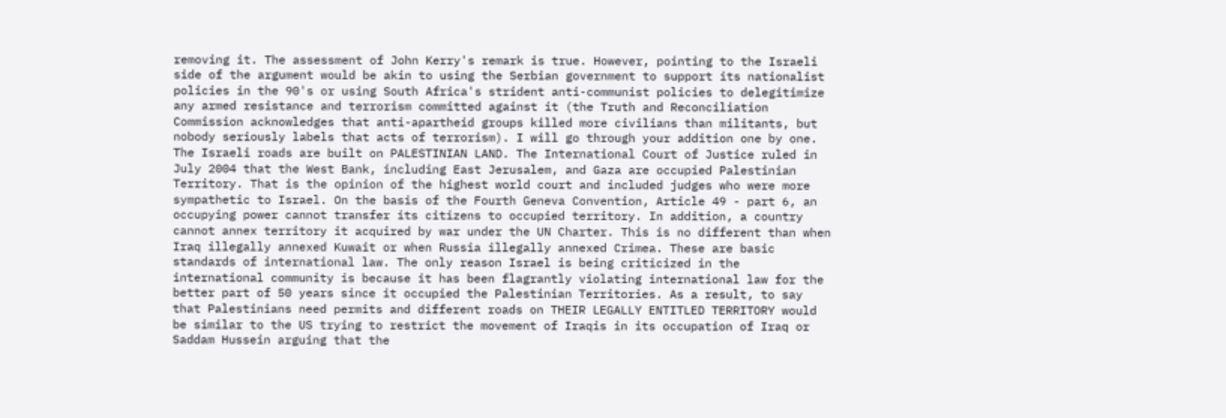removing it. The assessment of John Kerry's remark is true. However, pointing to the Israeli side of the argument would be akin to using the Serbian government to support its nationalist policies in the 90's or using South Africa's strident anti-communist policies to delegitimize any armed resistance and terrorism committed against it (the Truth and Reconciliation Commission acknowledges that anti-apartheid groups killed more civilians than militants, but nobody seriously labels that acts of terrorism). I will go through your addition one by one.
The Israeli roads are built on PALESTINIAN LAND. The International Court of Justice ruled in July 2004 that the West Bank, including East Jerusalem, and Gaza are occupied Palestinian Territory. That is the opinion of the highest world court and included judges who were more sympathetic to Israel. On the basis of the Fourth Geneva Convention, Article 49 - part 6, an occupying power cannot transfer its citizens to occupied territory. In addition, a country cannot annex territory it acquired by war under the UN Charter. This is no different than when Iraq illegally annexed Kuwait or when Russia illegally annexed Crimea. These are basic standards of international law. The only reason Israel is being criticized in the international community is because it has been flagrantly violating international law for the better part of 50 years since it occupied the Palestinian Territories. As a result, to say that Palestinians need permits and different roads on THEIR LEGALLY ENTITLED TERRITORY would be similar to the US trying to restrict the movement of Iraqis in its occupation of Iraq or Saddam Hussein arguing that the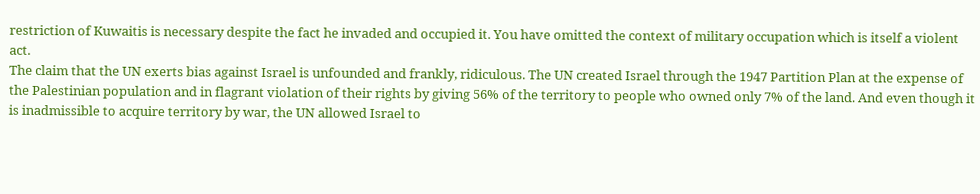restriction of Kuwaitis is necessary despite the fact he invaded and occupied it. You have omitted the context of military occupation which is itself a violent act.
The claim that the UN exerts bias against Israel is unfounded and frankly, ridiculous. The UN created Israel through the 1947 Partition Plan at the expense of the Palestinian population and in flagrant violation of their rights by giving 56% of the territory to people who owned only 7% of the land. And even though it is inadmissible to acquire territory by war, the UN allowed Israel to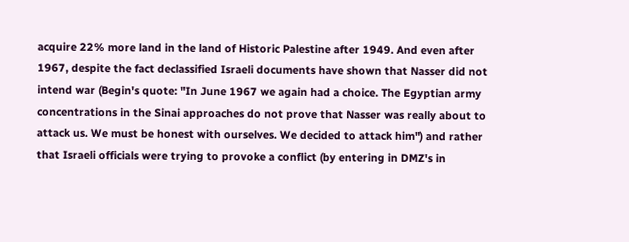acquire 22% more land in the land of Historic Palestine after 1949. And even after 1967, despite the fact declassified Israeli documents have shown that Nasser did not intend war (Begin's quote: "In June 1967 we again had a choice. The Egyptian army concentrations in the Sinai approaches do not prove that Nasser was really about to attack us. We must be honest with ourselves. We decided to attack him") and rather that Israeli officials were trying to provoke a conflict (by entering in DMZ's in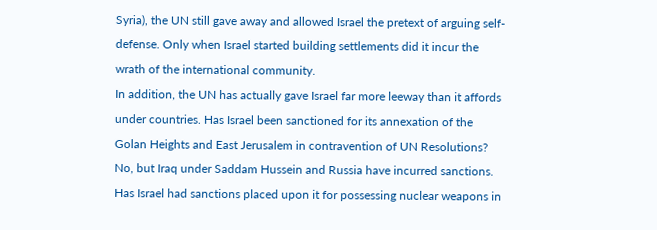Syria), the UN still gave away and allowed Israel the pretext of arguing self-defense. Only when Israel started building settlements did it incur the wrath of the international community.
In addition, the UN has actually gave Israel far more leeway than it affords under countries. Has Israel been sanctioned for its annexation of the Golan Heights and East Jerusalem in contravention of UN Resolutions? No, but Iraq under Saddam Hussein and Russia have incurred sanctions. Has Israel had sanctions placed upon it for possessing nuclear weapons in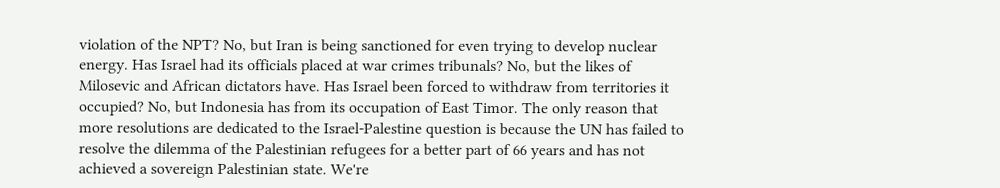violation of the NPT? No, but Iran is being sanctioned for even trying to develop nuclear energy. Has Israel had its officials placed at war crimes tribunals? No, but the likes of Milosevic and African dictators have. Has Israel been forced to withdraw from territories it occupied? No, but Indonesia has from its occupation of East Timor. The only reason that more resolutions are dedicated to the Israel-Palestine question is because the UN has failed to resolve the dilemma of the Palestinian refugees for a better part of 66 years and has not achieved a sovereign Palestinian state. We're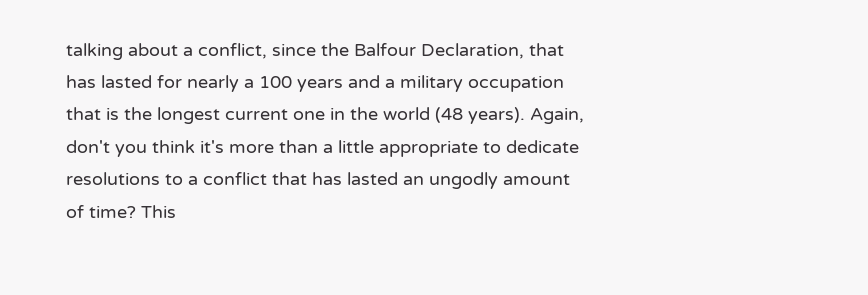talking about a conflict, since the Balfour Declaration, that has lasted for nearly a 100 years and a military occupation that is the longest current one in the world (48 years). Again, don't you think it's more than a little appropriate to dedicate resolutions to a conflict that has lasted an ungodly amount of time? This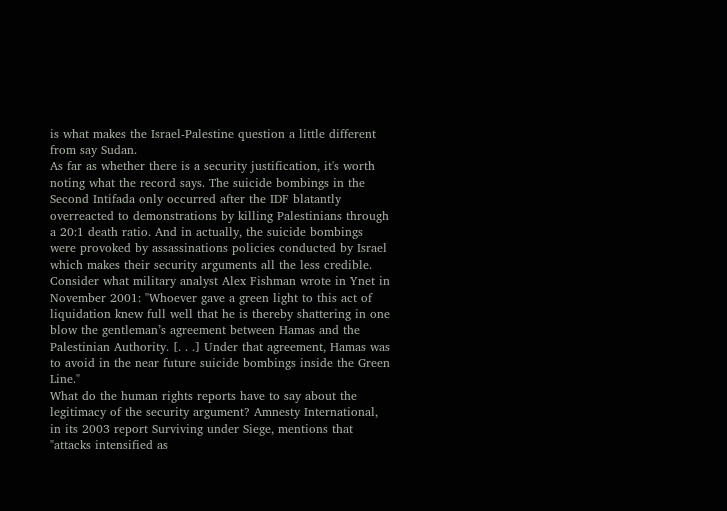is what makes the Israel-Palestine question a little different from say Sudan.
As far as whether there is a security justification, it's worth noting what the record says. The suicide bombings in the Second Intifada only occurred after the IDF blatantly overreacted to demonstrations by killing Palestinians through a 20:1 death ratio. And in actually, the suicide bombings were provoked by assassinations policies conducted by Israel which makes their security arguments all the less credible. Consider what military analyst Alex Fishman wrote in Ynet in November 2001: "Whoever gave a green light to this act of liquidation knew full well that he is thereby shattering in one blow the gentleman’s agreement between Hamas and the Palestinian Authority. [. . .] Under that agreement, Hamas was to avoid in the near future suicide bombings inside the Green Line."
What do the human rights reports have to say about the legitimacy of the security argument? Amnesty International, in its 2003 report Surviving under Siege, mentions that "attacks intensified as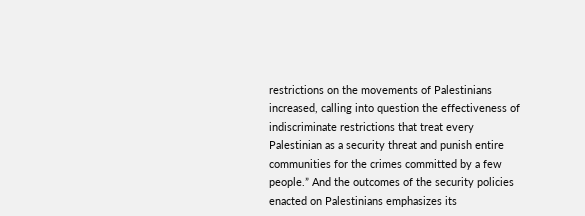restrictions on the movements of Palestinians increased, calling into question the effectiveness of indiscriminate restrictions that treat every Palestinian as a security threat and punish entire communities for the crimes committed by a few people.” And the outcomes of the security policies enacted on Palestinians emphasizes its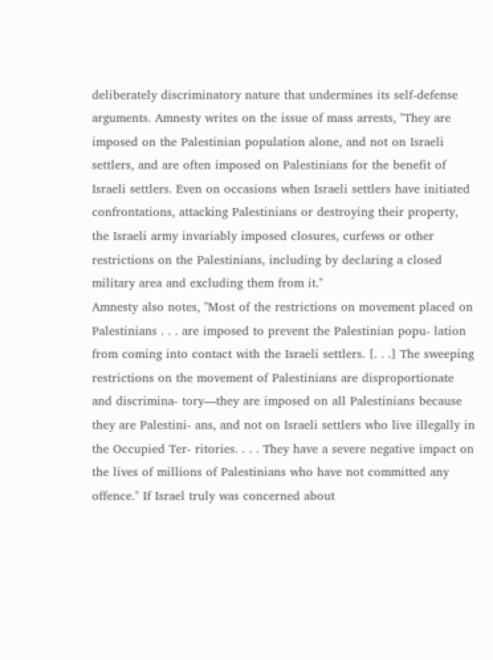deliberately discriminatory nature that undermines its self-defense arguments. Amnesty writes on the issue of mass arrests, "They are imposed on the Palestinian population alone, and not on Israeli settlers, and are often imposed on Palestinians for the benefit of Israeli settlers. Even on occasions when Israeli settlers have initiated confrontations, attacking Palestinians or destroying their property, the Israeli army invariably imposed closures, curfews or other restrictions on the Palestinians, including by declaring a closed military area and excluding them from it."
Amnesty also notes, "Most of the restrictions on movement placed on Palestinians . . . are imposed to prevent the Palestinian popu- lation from coming into contact with the Israeli settlers. [. . .] The sweeping restrictions on the movement of Palestinians are disproportionate and discrimina- tory—they are imposed on all Palestinians because they are Palestini- ans, and not on Israeli settlers who live illegally in the Occupied Ter- ritories. . . . They have a severe negative impact on the lives of millions of Palestinians who have not committed any offence." If Israel truly was concerned about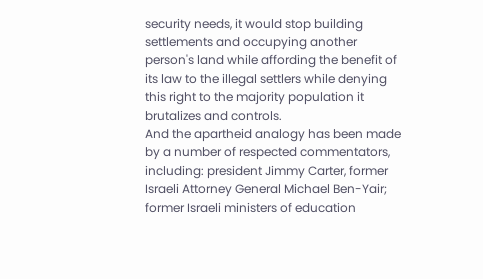security needs, it would stop building settlements and occupying another person's land while affording the benefit of its law to the illegal settlers while denying this right to the majority population it brutalizes and controls.
And the apartheid analogy has been made by a number of respected commentators, including: president Jimmy Carter, former Israeli Attorney General Michael Ben-Yair; former Israeli ministers of education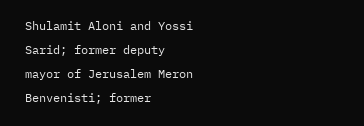Shulamit Aloni and Yossi Sarid; former deputy mayor of Jerusalem Meron Benvenisti; former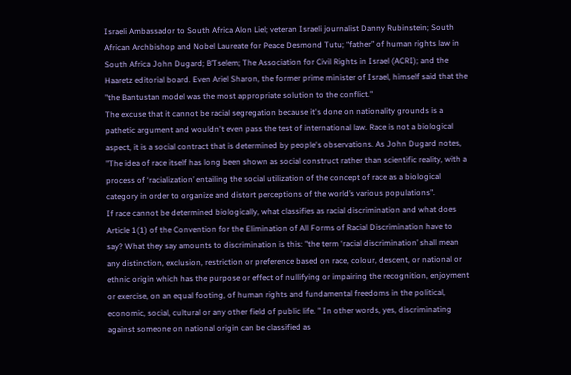Israeli Ambassador to South Africa Alon Liel; veteran Israeli journalist Danny Rubinstein; South African Archbishop and Nobel Laureate for Peace Desmond Tutu; “father” of human rights law in South Africa John Dugard; B’Tselem; The Association for Civil Rights in Israel (ACRI); and the Haaretz editorial board. Even Ariel Sharon, the former prime minister of Israel, himself said that the "the Bantustan model was the most appropriate solution to the conflict."
The excuse that it cannot be racial segregation because it's done on nationality grounds is a pathetic argument and wouldn't even pass the test of international law. Race is not a biological aspect, it is a social contract that is determined by people's observations. As John Dugard notes, "The idea of race itself has long been shown as social construct rather than scientific reality, with a process of ‘racialization’ entailing the social utilization of the concept of race as a biological category in order to organize and distort perceptions of the world’s various populations".
If race cannot be determined biologically, what classifies as racial discrimination and what does Article 1(1) of the Convention for the Elimination of All Forms of Racial Discrimination have to say? What they say amounts to discrimination is this: "the term ‘racial discrimination’ shall mean any distinction, exclusion, restriction or preference based on race, colour, descent, or national or ethnic origin which has the purpose or effect of nullifying or impairing the recognition, enjoyment or exercise, on an equal footing, of human rights and fundamental freedoms in the political, economic, social, cultural or any other field of public life. " In other words, yes, discriminating against someone on national origin can be classified as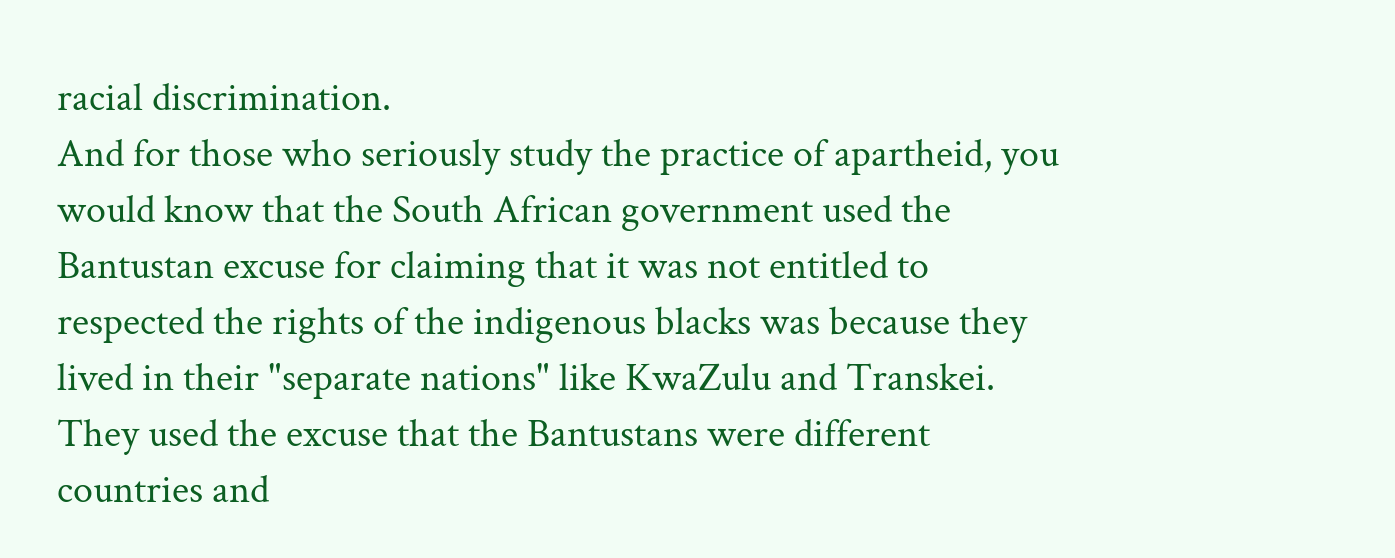racial discrimination.
And for those who seriously study the practice of apartheid, you would know that the South African government used the Bantustan excuse for claiming that it was not entitled to respected the rights of the indigenous blacks was because they lived in their "separate nations" like KwaZulu and Transkei. They used the excuse that the Bantustans were different countries and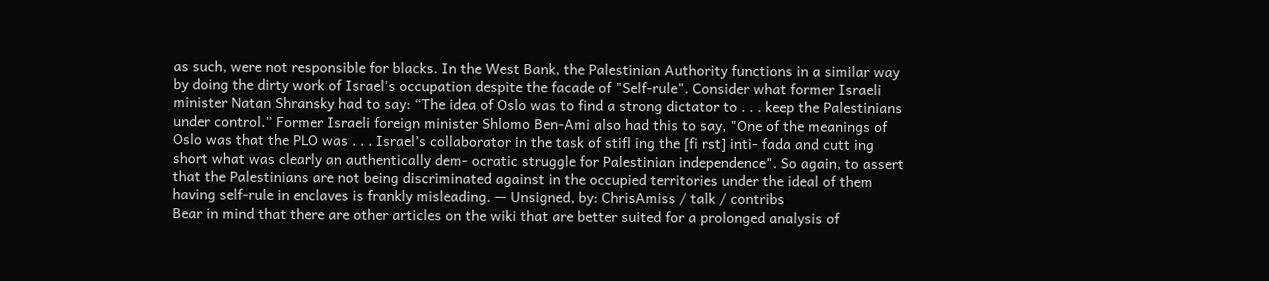as such, were not responsible for blacks. In the West Bank, the Palestinian Authority functions in a similar way by doing the dirty work of Israel's occupation despite the facade of "Self-rule". Consider what former Israeli minister Natan Shransky had to say: “The idea of Oslo was to find a strong dictator to . . . keep the Palestinians under control.” Former Israeli foreign minister Shlomo Ben-Ami also had this to say, "One of the meanings of Oslo was that the PLO was . . . Israel’s collaborator in the task of stifl ing the [fi rst] inti- fada and cutt ing short what was clearly an authentically dem- ocratic struggle for Palestinian independence". So again, to assert that the Palestinians are not being discriminated against in the occupied territories under the ideal of them having self-rule in enclaves is frankly misleading. — Unsigned, by: ChrisAmiss / talk / contribs
Bear in mind that there are other articles on the wiki that are better suited for a prolonged analysis of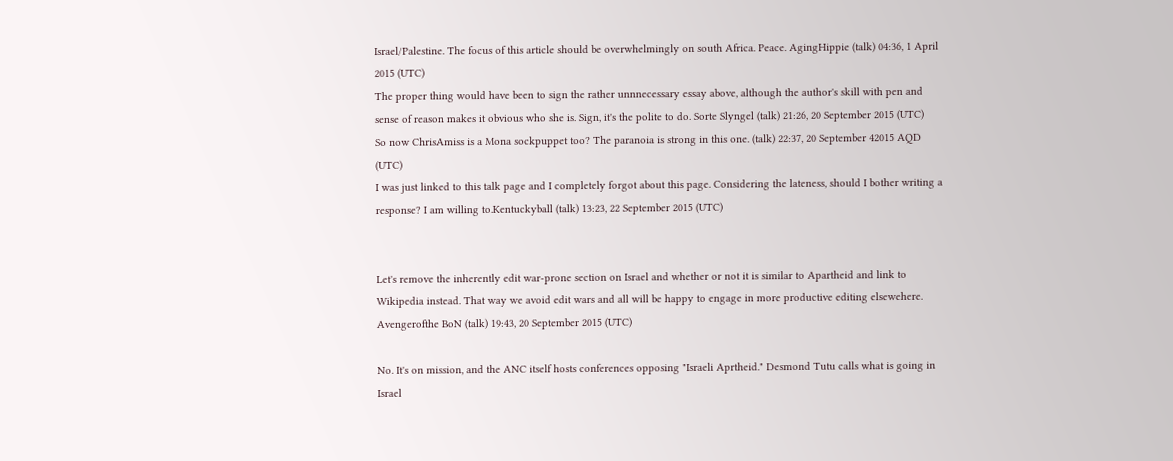Israel/Palestine. The focus of this article should be overwhelmingly on south Africa. Peace. AgingHippie (talk) 04:36, 1 April 2015 (UTC)
The proper thing would have been to sign the rather unnnecessary essay above, although the author's skill with pen and sense of reason makes it obvious who she is. Sign, it's the polite to do. Sorte Slyngel (talk) 21:26, 20 September 2015 (UTC)
So now ChrisAmiss is a Mona sockpuppet too? The paranoia is strong in this one. (talk) 22:37, 20 September 42015 AQD (UTC)
I was just linked to this talk page and I completely forgot about this page. Considering the lateness, should I bother writing a response? I am willing to.Kentuckyball (talk) 13:23, 22 September 2015 (UTC)


Let's remove the inherently edit war-prone section on Israel and whether or not it is similar to Apartheid and link to Wikipedia instead. That way we avoid edit wars and all will be happy to engage in more productive editing elsewehere. Avengerofthe BoN (talk) 19:43, 20 September 2015 (UTC)

No. It's on mission, and the ANC itself hosts conferences opposing "Israeli Aprtheid." Desmond Tutu calls what is going in Israel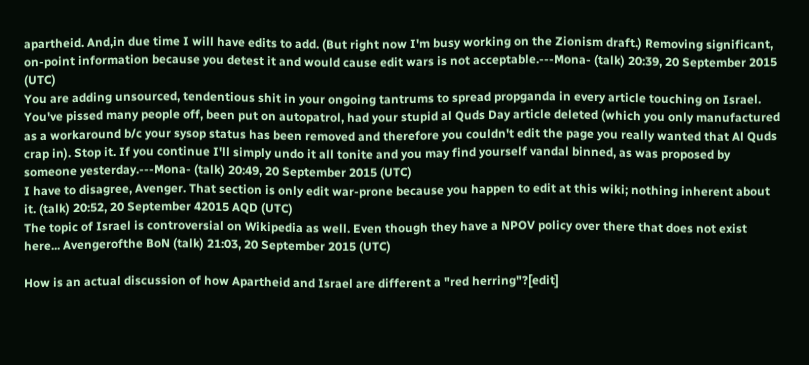apartheid. And,in due time I will have edits to add. (But right now I'm busy working on the Zionism draft.) Removing significant, on-point information because you detest it and would cause edit wars is not acceptable.---Mona- (talk) 20:39, 20 September 2015 (UTC)
You are adding unsourced, tendentious shit in your ongoing tantrums to spread propganda in every article touching on Israel. You've pissed many people off, been put on autopatrol, had your stupid al Quds Day article deleted (which you only manufactured as a workaround b/c your sysop status has been removed and therefore you couldn't edit the page you really wanted that Al Quds crap in). Stop it. If you continue I'll simply undo it all tonite and you may find yourself vandal binned, as was proposed by someone yesterday.---Mona- (talk) 20:49, 20 September 2015 (UTC)
I have to disagree, Avenger. That section is only edit war-prone because you happen to edit at this wiki; nothing inherent about it. (talk) 20:52, 20 September 42015 AQD (UTC)
The topic of Israel is controversial on Wikipedia as well. Even though they have a NPOV policy over there that does not exist here... Avengerofthe BoN (talk) 21:03, 20 September 2015 (UTC)

How is an actual discussion of how Apartheid and Israel are different a "red herring"?[edit]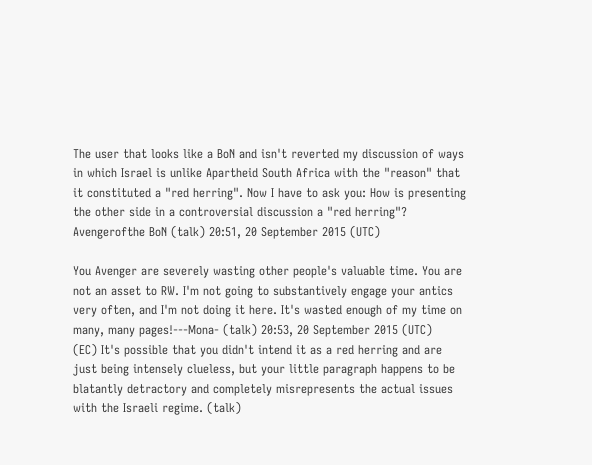The user that looks like a BoN and isn't reverted my discussion of ways in which Israel is unlike Apartheid South Africa with the "reason" that it constituted a "red herring". Now I have to ask you: How is presenting the other side in a controversial discussion a "red herring"? Avengerofthe BoN (talk) 20:51, 20 September 2015 (UTC)

You Avenger are severely wasting other people's valuable time. You are not an asset to RW. I'm not going to substantively engage your antics very often, and I'm not doing it here. It's wasted enough of my time on many, many pages!---Mona- (talk) 20:53, 20 September 2015 (UTC)
(EC) It's possible that you didn't intend it as a red herring and are just being intensely clueless, but your little paragraph happens to be blatantly detractory and completely misrepresents the actual issues with the Israeli regime. (talk)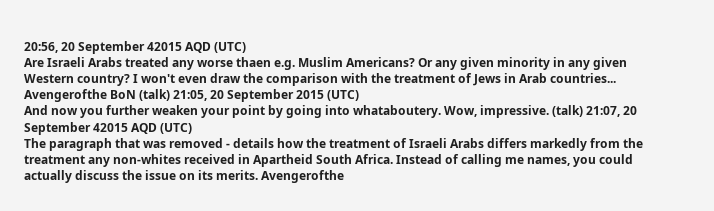20:56, 20 September 42015 AQD (UTC)
Are Israeli Arabs treated any worse thaen e.g. Muslim Americans? Or any given minority in any given Western country? I won't even draw the comparison with the treatment of Jews in Arab countries... Avengerofthe BoN (talk) 21:05, 20 September 2015 (UTC)
And now you further weaken your point by going into whataboutery. Wow, impressive. (talk) 21:07, 20 September 42015 AQD (UTC)
The paragraph that was removed - details how the treatment of Israeli Arabs differs markedly from the treatment any non-whites received in Apartheid South Africa. Instead of calling me names, you could actually discuss the issue on its merits. Avengerofthe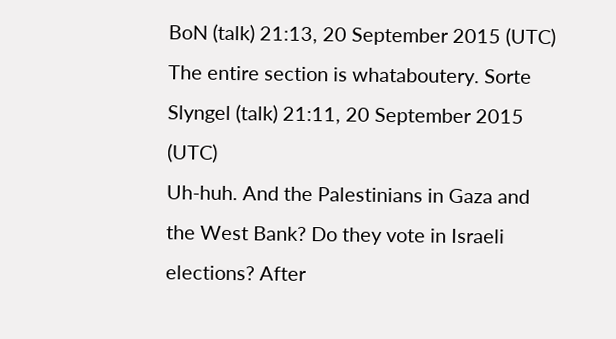BoN (talk) 21:13, 20 September 2015 (UTC)
The entire section is whataboutery. Sorte Slyngel (talk) 21:11, 20 September 2015 (UTC)
Uh-huh. And the Palestinians in Gaza and the West Bank? Do they vote in Israeli elections? After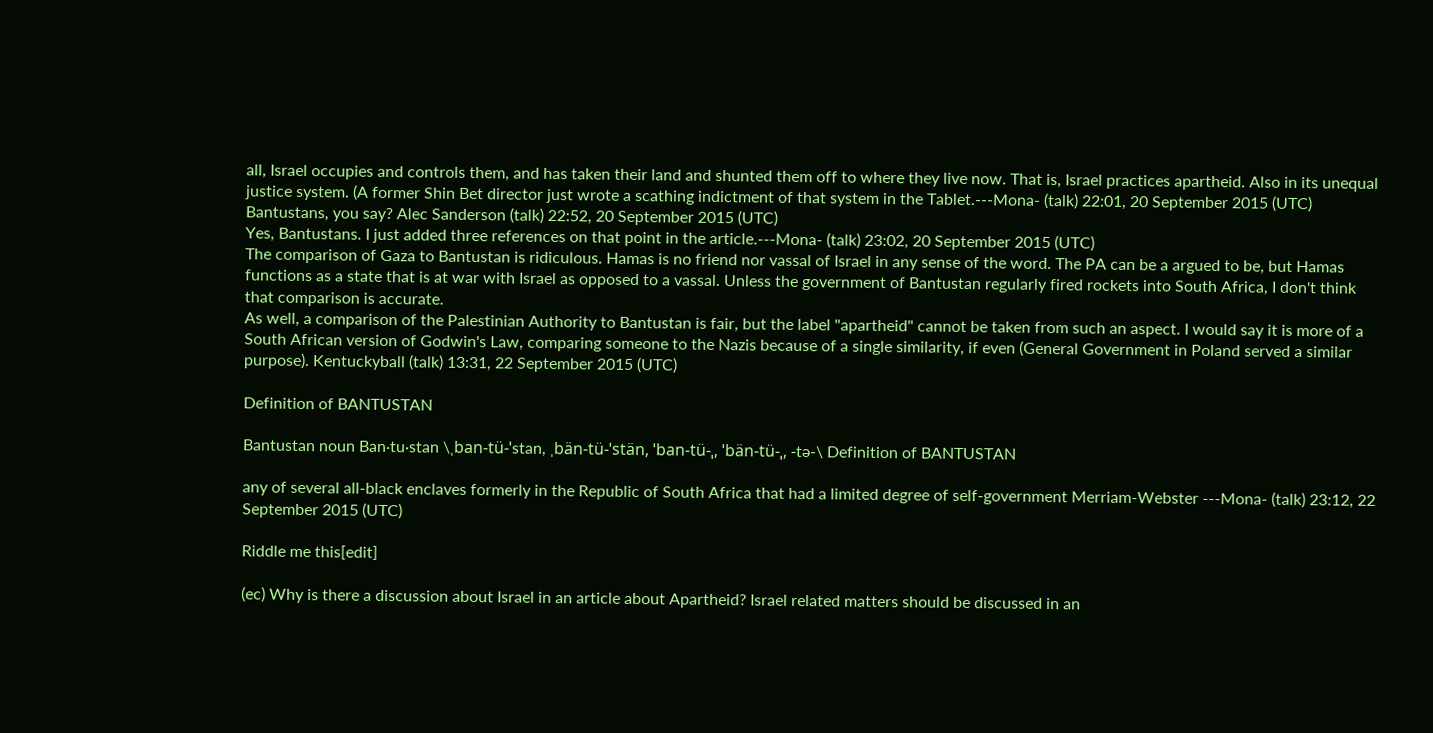all, Israel occupies and controls them, and has taken their land and shunted them off to where they live now. That is, Israel practices apartheid. Also in its unequal justice system. (A former Shin Bet director just wrote a scathing indictment of that system in the Tablet.---Mona- (talk) 22:01, 20 September 2015 (UTC)
Bantustans, you say? Alec Sanderson (talk) 22:52, 20 September 2015 (UTC)
Yes, Bantustans. I just added three references on that point in the article.---Mona- (talk) 23:02, 20 September 2015 (UTC)
The comparison of Gaza to Bantustan is ridiculous. Hamas is no friend nor vassal of Israel in any sense of the word. The PA can be a argued to be, but Hamas functions as a state that is at war with Israel as opposed to a vassal. Unless the government of Bantustan regularly fired rockets into South Africa, I don't think that comparison is accurate.
As well, a comparison of the Palestinian Authority to Bantustan is fair, but the label "apartheid" cannot be taken from such an aspect. I would say it is more of a South African version of Godwin's Law, comparing someone to the Nazis because of a single similarity, if even (General Government in Poland served a similar purpose). Kentuckyball (talk) 13:31, 22 September 2015 (UTC)

Definition of BANTUSTAN

Bantustan noun Ban·tu·stan \ˌban-tü-ˈstan, ˌbän-tü-ˈstän, ˈban-tü-ˌ, ˈbän-tü-ˌ, -tə-\ Definition of BANTUSTAN

any of several all-black enclaves formerly in the Republic of South Africa that had a limited degree of self-government Merriam-Webster ---Mona- (talk) 23:12, 22 September 2015 (UTC)

Riddle me this[edit]

(ec) Why is there a discussion about Israel in an article about Apartheid? Israel related matters should be discussed in an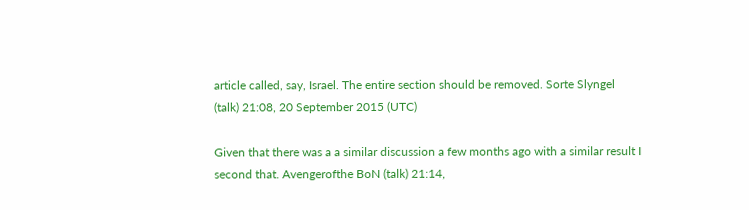article called, say, Israel. The entire section should be removed. Sorte Slyngel (talk) 21:08, 20 September 2015 (UTC)

Given that there was a a similar discussion a few months ago with a similar result I second that. Avengerofthe BoN (talk) 21:14,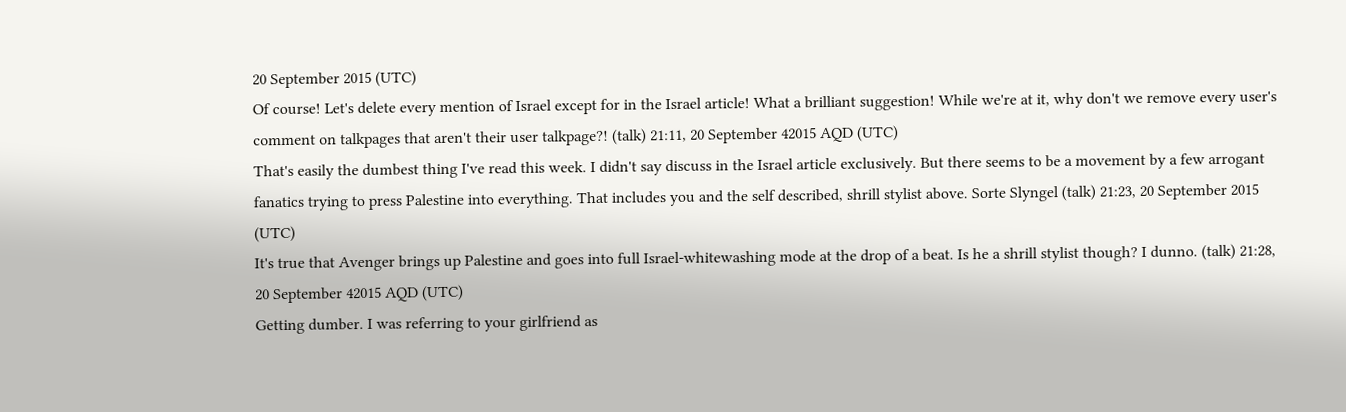20 September 2015 (UTC)
Of course! Let's delete every mention of Israel except for in the Israel article! What a brilliant suggestion! While we're at it, why don't we remove every user's comment on talkpages that aren't their user talkpage?! (talk) 21:11, 20 September 42015 AQD (UTC)
That's easily the dumbest thing I've read this week. I didn't say discuss in the Israel article exclusively. But there seems to be a movement by a few arrogant fanatics trying to press Palestine into everything. That includes you and the self described, shrill stylist above. Sorte Slyngel (talk) 21:23, 20 September 2015 (UTC)
It's true that Avenger brings up Palestine and goes into full Israel-whitewashing mode at the drop of a beat. Is he a shrill stylist though? I dunno. (talk) 21:28, 20 September 42015 AQD (UTC)
Getting dumber. I was referring to your girlfriend as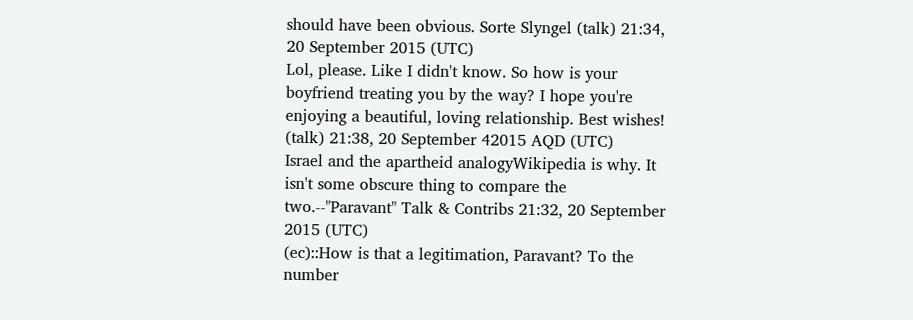should have been obvious. Sorte Slyngel (talk) 21:34, 20 September 2015 (UTC)
Lol, please. Like I didn't know. So how is your boyfriend treating you by the way? I hope you're enjoying a beautiful, loving relationship. Best wishes! (talk) 21:38, 20 September 42015 AQD (UTC)
Israel and the apartheid analogyWikipedia is why. It isn't some obscure thing to compare the two.--"Paravant" Talk & Contribs 21:32, 20 September 2015 (UTC)
(ec)::How is that a legitimation, Paravant? To the number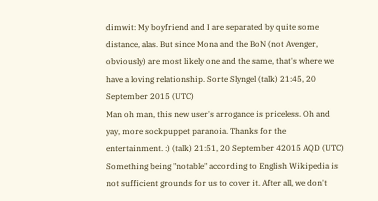dimwit: My boyfriend and I are separated by quite some distance, alas. But since Mona and the BoN (not Avenger, obviously) are most likely one and the same, that's where we have a loving relationship. Sorte Slyngel (talk) 21:45, 20 September 2015 (UTC)
Man oh man, this new user's arrogance is priceless. Oh and yay, more sockpuppet paranoia. Thanks for the entertainment. :) (talk) 21:51, 20 September 42015 AQD (UTC)
Something being "notable" according to English Wikipedia is not sufficient grounds for us to cover it. After all, we don't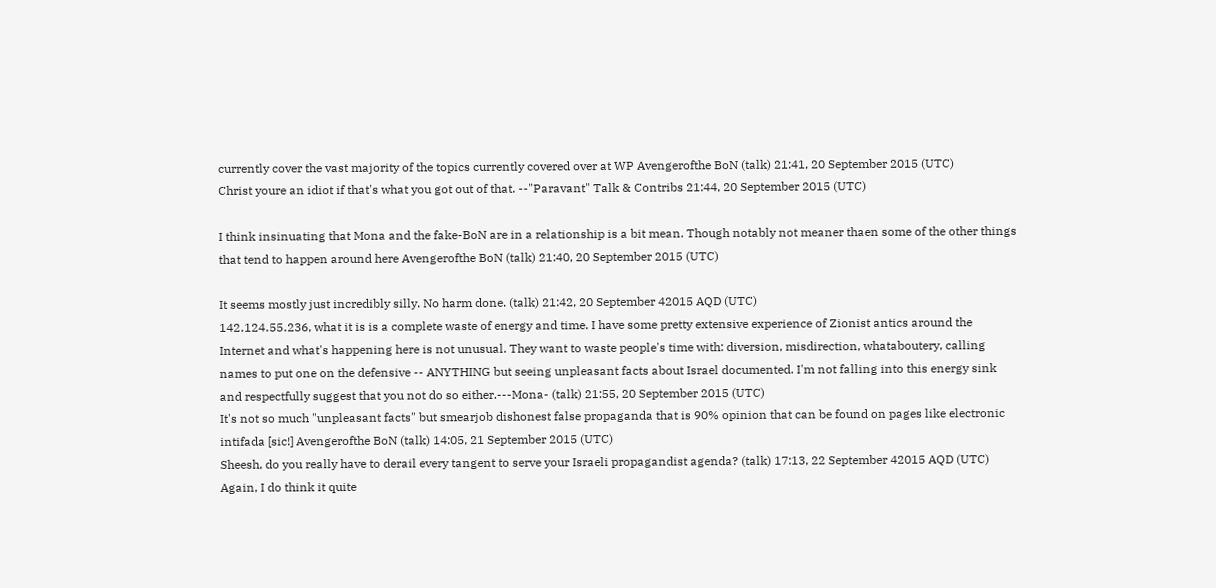currently cover the vast majority of the topics currently covered over at WP Avengerofthe BoN (talk) 21:41, 20 September 2015 (UTC)
Christ youre an idiot if that's what you got out of that. --"Paravant" Talk & Contribs 21:44, 20 September 2015 (UTC)

I think insinuating that Mona and the fake-BoN are in a relationship is a bit mean. Though notably not meaner thaen some of the other things that tend to happen around here Avengerofthe BoN (talk) 21:40, 20 September 2015 (UTC)

It seems mostly just incredibly silly. No harm done. (talk) 21:42, 20 September 42015 AQD (UTC)
142․124․55․236, what it is is a complete waste of energy and time. I have some pretty extensive experience of Zionist antics around the Internet and what's happening here is not unusual. They want to waste people's time with: diversion, misdirection, whataboutery, calling names to put one on the defensive -- ANYTHING but seeing unpleasant facts about Israel documented. I'm not falling into this energy sink and respectfully suggest that you not do so either.---Mona- (talk) 21:55, 20 September 2015 (UTC)
It's not so much "unpleasant facts" but smearjob dishonest false propaganda that is 90% opinion that can be found on pages like electronic intifada [sic!] Avengerofthe BoN (talk) 14:05, 21 September 2015 (UTC)
Sheesh, do you really have to derail every tangent to serve your Israeli propagandist agenda? (talk) 17:13, 22 September 42015 AQD (UTC)
Again, I do think it quite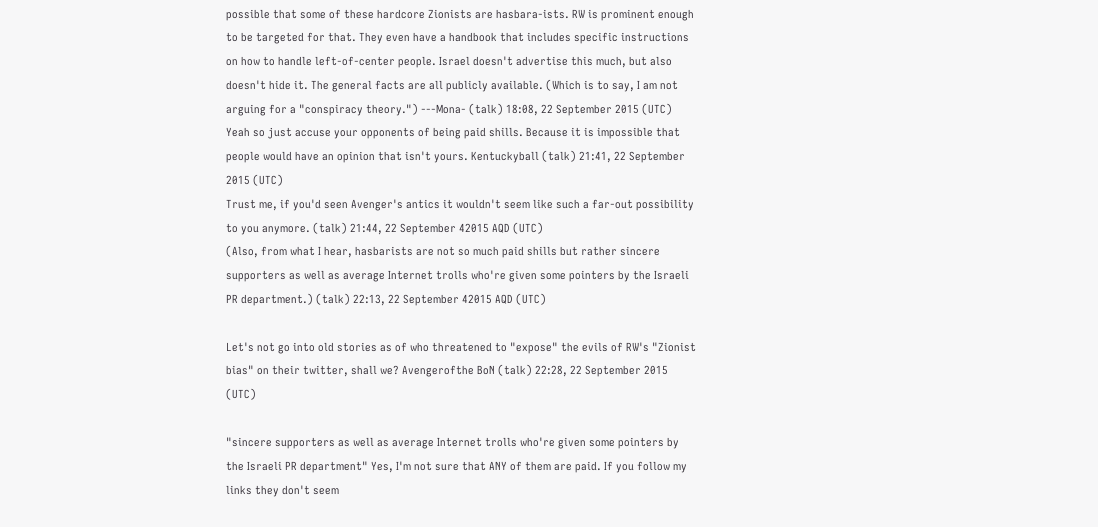possible that some of these hardcore Zionists are hasbara-ists. RW is prominent enough to be targeted for that. They even have a handbook that includes specific instructions on how to handle left-of-center people. Israel doesn't advertise this much, but also doesn't hide it. The general facts are all publicly available. (Which is to say, I am not arguing for a "conspiracy theory.") ---Mona- (talk) 18:08, 22 September 2015 (UTC)
Yeah so just accuse your opponents of being paid shills. Because it is impossible that people would have an opinion that isn't yours. Kentuckyball (talk) 21:41, 22 September 2015 (UTC)
Trust me, if you'd seen Avenger's antics it wouldn't seem like such a far-out possibility to you anymore. (talk) 21:44, 22 September 42015 AQD (UTC)
(Also, from what I hear, hasbarists are not so much paid shills but rather sincere supporters as well as average Internet trolls who're given some pointers by the Israeli PR department.) (talk) 22:13, 22 September 42015 AQD (UTC)

Let's not go into old stories as of who threatened to "expose" the evils of RW's "Zionist bias" on their twitter, shall we? Avengerofthe BoN (talk) 22:28, 22 September 2015 (UTC)

"sincere supporters as well as average Internet trolls who're given some pointers by the Israeli PR department" Yes, I'm not sure that ANY of them are paid. If you follow my links they don't seem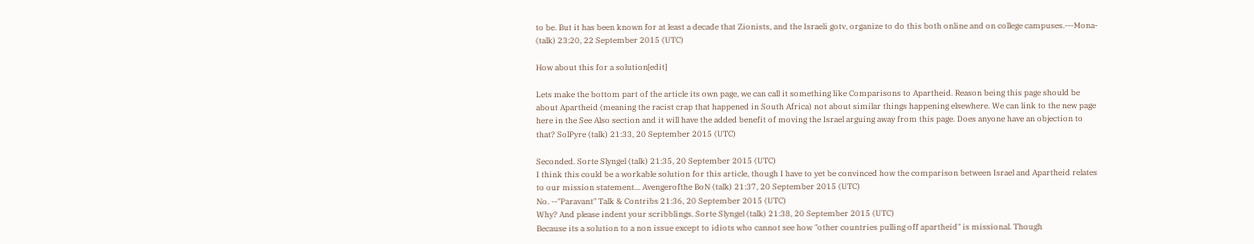to be. But it has been known for at least a decade that Zionists, and the Israeli gotv, organize to do this both online and on college campuses.---Mona- (talk) 23:20, 22 September 2015 (UTC)

How about this for a solution[edit]

Lets make the bottom part of the article its own page, we can call it something like Comparisons to Apartheid. Reason being this page should be about Apartheid (meaning the racist crap that happened in South Africa) not about similar things happening elsewhere. We can link to the new page here in the See Also section and it will have the added benefit of moving the Israel arguing away from this page. Does anyone have an objection to that? SolPyre (talk) 21:33, 20 September 2015 (UTC)

Seconded. Sorte Slyngel (talk) 21:35, 20 September 2015 (UTC)
I think this could be a workable solution for this article, though I have to yet be convinced how the comparison between Israel and Apartheid relates to our mission statement... Avengerofthe BoN (talk) 21:37, 20 September 2015 (UTC)
No. --"Paravant" Talk & Contribs 21:36, 20 September 2015 (UTC)
Why? And please indent your scribblings. Sorte Slyngel (talk) 21:38, 20 September 2015 (UTC)
Because its a solution to a non issue except to idiots who cannot see how "other countries pulling off apartheid" is missional. Though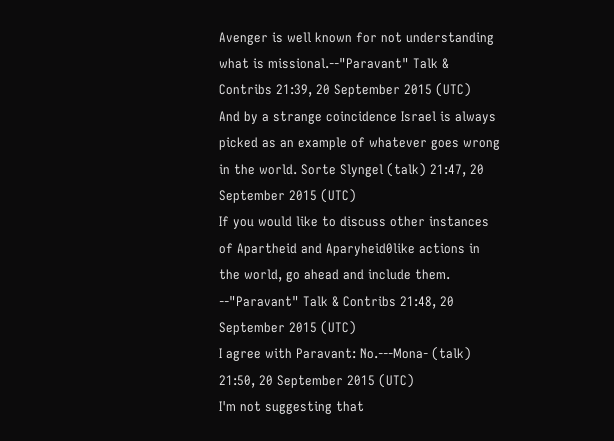Avenger is well known for not understanding what is missional.--"Paravant" Talk & Contribs 21:39, 20 September 2015 (UTC)
And by a strange coincidence Israel is always picked as an example of whatever goes wrong in the world. Sorte Slyngel (talk) 21:47, 20 September 2015 (UTC)
If you would like to discuss other instances of Apartheid and Aparyheid0like actions in the world, go ahead and include them. --"Paravant" Talk & Contribs 21:48, 20 September 2015 (UTC)
I agree with Paravant: No.---Mona- (talk) 21:50, 20 September 2015 (UTC)
I'm not suggesting that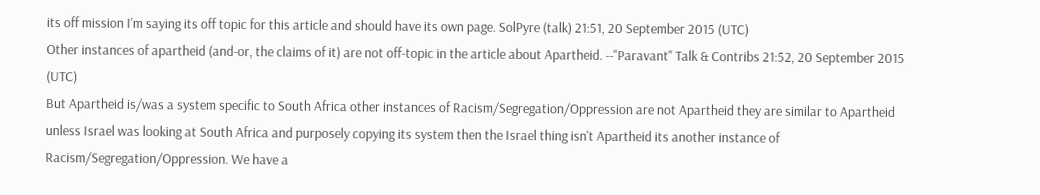its off mission I'm saying its off topic for this article and should have its own page. SolPyre (talk) 21:51, 20 September 2015 (UTC)
Other instances of apartheid (and-or, the claims of it) are not off-topic in the article about Apartheid. --"Paravant" Talk & Contribs 21:52, 20 September 2015 (UTC)
But Apartheid is/was a system specific to South Africa other instances of Racism/Segregation/Oppression are not Apartheid they are similar to Apartheid unless Israel was looking at South Africa and purposely copying its system then the Israel thing isn't Apartheid its another instance of Racism/Segregation/Oppression. We have a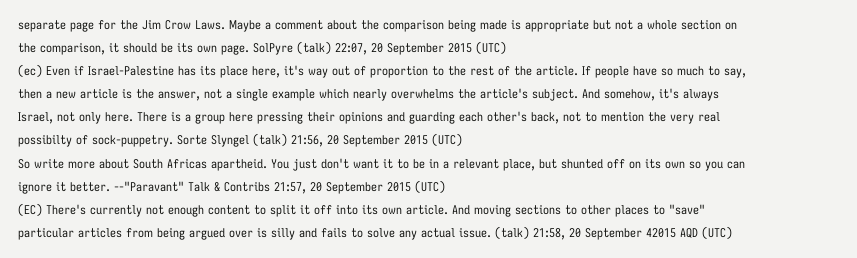separate page for the Jim Crow Laws. Maybe a comment about the comparison being made is appropriate but not a whole section on the comparison, it should be its own page. SolPyre (talk) 22:07, 20 September 2015 (UTC)
(ec) Even if Israel-Palestine has its place here, it's way out of proportion to the rest of the article. If people have so much to say, then a new article is the answer, not a single example which nearly overwhelms the article's subject. And somehow, it's always Israel, not only here. There is a group here pressing their opinions and guarding each other's back, not to mention the very real possibilty of sock-puppetry. Sorte Slyngel (talk) 21:56, 20 September 2015 (UTC)
So write more about South Africas apartheid. You just don't want it to be in a relevant place, but shunted off on its own so you can ignore it better. --"Paravant" Talk & Contribs 21:57, 20 September 2015 (UTC)
(EC) There's currently not enough content to split it off into its own article. And moving sections to other places to "save" particular articles from being argued over is silly and fails to solve any actual issue. (talk) 21:58, 20 September 42015 AQD (UTC)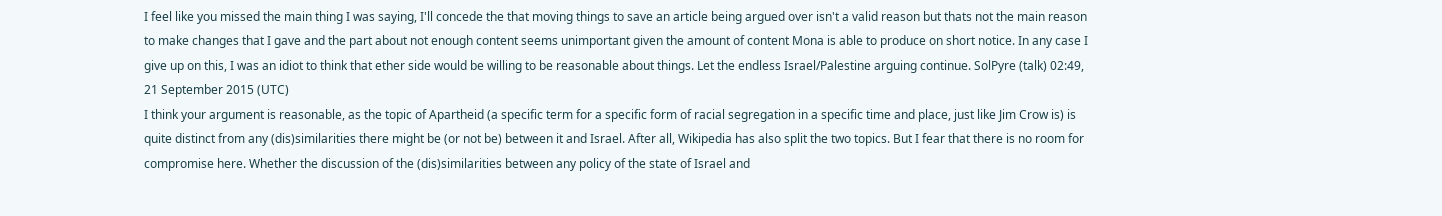I feel like you missed the main thing I was saying, I'll concede the that moving things to save an article being argued over isn't a valid reason but thats not the main reason to make changes that I gave and the part about not enough content seems unimportant given the amount of content Mona is able to produce on short notice. In any case I give up on this, I was an idiot to think that ether side would be willing to be reasonable about things. Let the endless Israel/Palestine arguing continue. SolPyre (talk) 02:49, 21 September 2015 (UTC)
I think your argument is reasonable, as the topic of Apartheid (a specific term for a specific form of racial segregation in a specific time and place, just like Jim Crow is) is quite distinct from any (dis)similarities there might be (or not be) between it and Israel. After all, Wikipedia has also split the two topics. But I fear that there is no room for compromise here. Whether the discussion of the (dis)similarities between any policy of the state of Israel and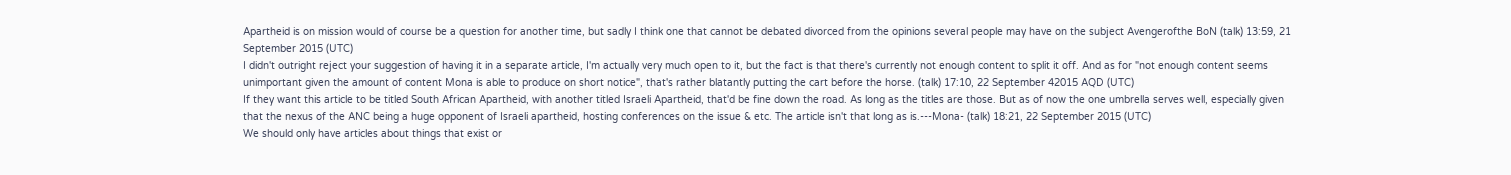Apartheid is on mission would of course be a question for another time, but sadly I think one that cannot be debated divorced from the opinions several people may have on the subject Avengerofthe BoN (talk) 13:59, 21 September 2015 (UTC)
I didn't outright reject your suggestion of having it in a separate article, I'm actually very much open to it, but the fact is that there's currently not enough content to split it off. And as for "not enough content seems unimportant given the amount of content Mona is able to produce on short notice", that's rather blatantly putting the cart before the horse. (talk) 17:10, 22 September 42015 AQD (UTC)
If they want this article to be titled South African Apartheid, with another titled Israeli Apartheid, that'd be fine down the road. As long as the titles are those. But as of now the one umbrella serves well, especially given that the nexus of the ANC being a huge opponent of Israeli apartheid, hosting conferences on the issue & etc. The article isn't that long as is.---Mona- (talk) 18:21, 22 September 2015 (UTC)
We should only have articles about things that exist or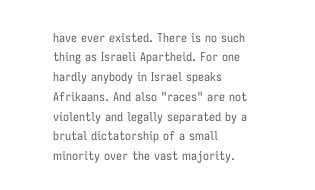have ever existed. There is no such thing as Israeli Apartheid. For one hardly anybody in Israel speaks Afrikaans. And also "races" are not violently and legally separated by a brutal dictatorship of a small minority over the vast majority.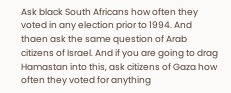Ask black South Africans how often they voted in any election prior to 1994. And thaen ask the same question of Arab citizens of Israel. And if you are going to drag Hamastan into this, ask citizens of Gaza how often they voted for anything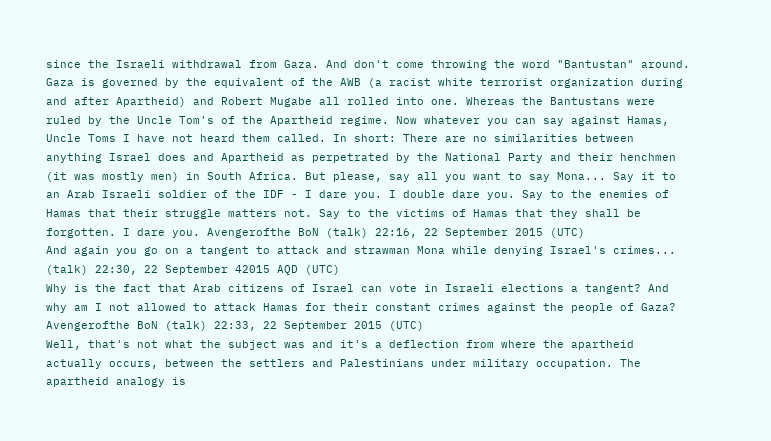since the Israeli withdrawal from Gaza. And don't come throwing the word "Bantustan" around. Gaza is governed by the equivalent of the AWB (a racist white terrorist organization during and after Apartheid) and Robert Mugabe all rolled into one. Whereas the Bantustans were ruled by the Uncle Tom's of the Apartheid regime. Now whatever you can say against Hamas, Uncle Toms I have not heard them called. In short: There are no similarities between anything Israel does and Apartheid as perpetrated by the National Party and their henchmen (it was mostly men) in South Africa. But please, say all you want to say Mona... Say it to an Arab Israeli soldier of the IDF - I dare you. I double dare you. Say to the enemies of Hamas that their struggle matters not. Say to the victims of Hamas that they shall be forgotten. I dare you. Avengerofthe BoN (talk) 22:16, 22 September 2015 (UTC)
And again you go on a tangent to attack and strawman Mona while denying Israel's crimes... (talk) 22:30, 22 September 42015 AQD (UTC)
Why is the fact that Arab citizens of Israel can vote in Israeli elections a tangent? And why am I not allowed to attack Hamas for their constant crimes against the people of Gaza? Avengerofthe BoN (talk) 22:33, 22 September 2015 (UTC)
Well, that's not what the subject was and it's a deflection from where the apartheid actually occurs, between the settlers and Palestinians under military occupation. The apartheid analogy is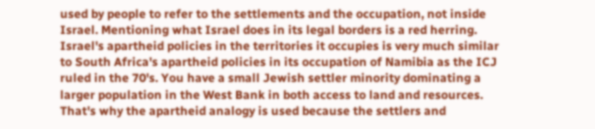used by people to refer to the settlements and the occupation, not inside Israel. Mentioning what Israel does in its legal borders is a red herring. Israel's apartheid policies in the territories it occupies is very much similar to South Africa's apartheid policies in its occupation of Namibia as the ICJ ruled in the 70's. You have a small Jewish settler minority dominating a larger population in the West Bank in both access to land and resources. That's why the apartheid analogy is used because the settlers and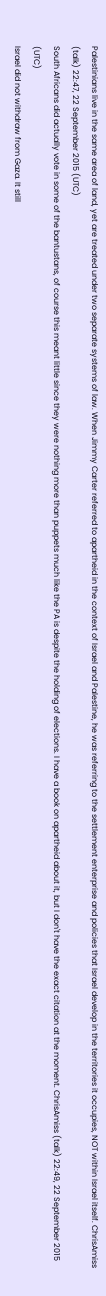Palestinians live in the same area of land, yet are treated under two separate systems of law. When Jimmy Carter referred to apartheid in the context of Israel and Palestine, he was referring to the settlement enterprise and policies that Israel develop in the territories it occupies, NOT within Israel itself. ChrisAmiss (talk) 22:47, 22 September 2015 (UTC)
South Africans did actually vote in some of the bantustans, of course this meant little since they were nothing more than puppets much like the PA is despite the holding of elections. I have a book on apartheid about it, but I don't have the exact citation at the moment. ChrisAmiss (talk) 22:49, 22 September 2015 (UTC)
Israel did not withdraw from Gaza. It still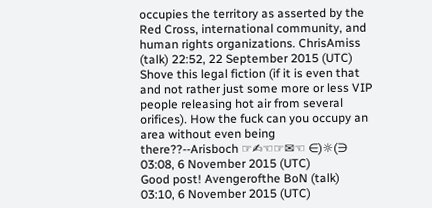occupies the territory as asserted by the Red Cross, international community, and human rights organizations. ChrisAmiss (talk) 22:52, 22 September 2015 (UTC)
Shove this legal fiction (if it is even that and not rather just some more or less VIP people releasing hot air from several orifices). How the fuck can you occupy an area without even being there??--Arisboch ☞✍☜☞✉☜ ∈)☼(∋ 03:08, 6 November 2015 (UTC)
Good post! Avengerofthe BoN (talk) 03:10, 6 November 2015 (UTC)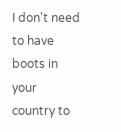I don't need to have boots in your country to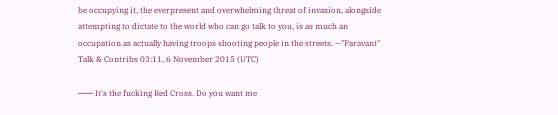be occupying it, the everpresent and overwhelming threat of invasion, alongside attempting to dictate to the world who can go talk to you, is as much an occupation as actually having troops shooting people in the streets. --"Paravant" Talk & Contribs 03:11, 6 November 2015 (UTC)

─── It's the fucking Red Cross. Do you want me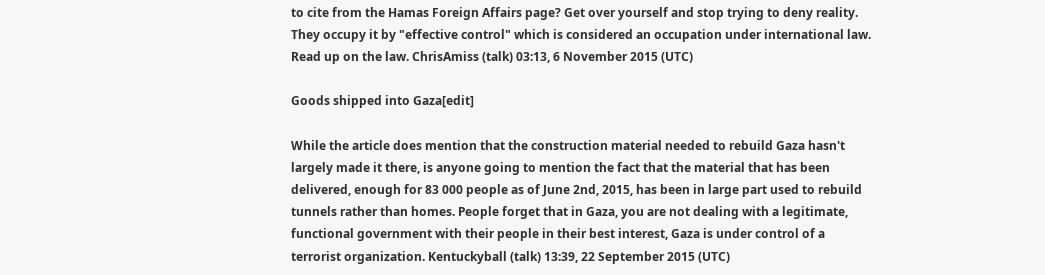to cite from the Hamas Foreign Affairs page? Get over yourself and stop trying to deny reality. They occupy it by "effective control" which is considered an occupation under international law. Read up on the law. ChrisAmiss (talk) 03:13, 6 November 2015 (UTC)

Goods shipped into Gaza[edit]

While the article does mention that the construction material needed to rebuild Gaza hasn't largely made it there, is anyone going to mention the fact that the material that has been delivered, enough for 83 000 people as of June 2nd, 2015, has been in large part used to rebuild tunnels rather than homes. People forget that in Gaza, you are not dealing with a legitimate, functional government with their people in their best interest, Gaza is under control of a terrorist organization. Kentuckyball (talk) 13:39, 22 September 2015 (UTC)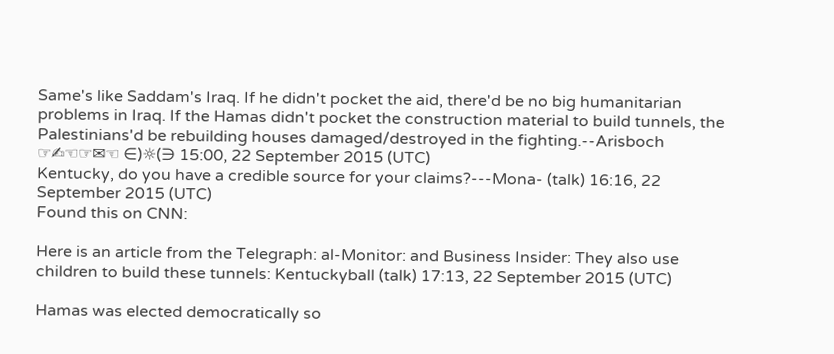Same's like Saddam's Iraq. If he didn't pocket the aid, there'd be no big humanitarian problems in Iraq. If the Hamas didn't pocket the construction material to build tunnels, the Palestinians'd be rebuilding houses damaged/destroyed in the fighting.--Arisboch ☞✍☜☞✉☜ ∈)☼(∋ 15:00, 22 September 2015 (UTC)
Kentucky, do you have a credible source for your claims?---Mona- (talk) 16:16, 22 September 2015 (UTC)
Found this on CNN:

Here is an article from the Telegraph: al-Monitor: and Business Insider: They also use children to build these tunnels: Kentuckyball (talk) 17:13, 22 September 2015 (UTC)

Hamas was elected democratically so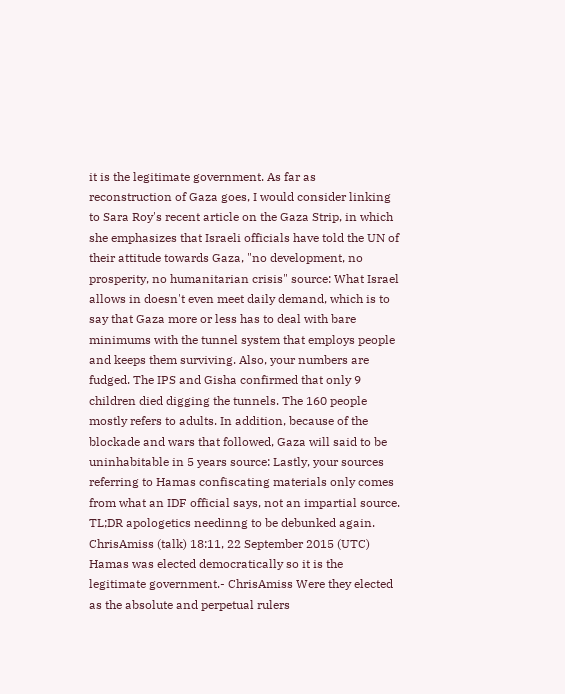it is the legitimate government. As far as reconstruction of Gaza goes, I would consider linking to Sara Roy's recent article on the Gaza Strip, in which she emphasizes that Israeli officials have told the UN of their attitude towards Gaza, "no development, no prosperity, no humanitarian crisis" source: What Israel allows in doesn't even meet daily demand, which is to say that Gaza more or less has to deal with bare minimums with the tunnel system that employs people and keeps them surviving. Also, your numbers are fudged. The IPS and Gisha confirmed that only 9 children died digging the tunnels. The 160 people mostly refers to adults. In addition, because of the blockade and wars that followed, Gaza will said to be uninhabitable in 5 years source: Lastly, your sources referring to Hamas confiscating materials only comes from what an IDF official says, not an impartial source. TL;DR apologetics needinng to be debunked again. ChrisAmiss (talk) 18:11, 22 September 2015 (UTC)
Hamas was elected democratically so it is the legitimate government.- ChrisAmiss Were they elected as the absolute and perpetual rulers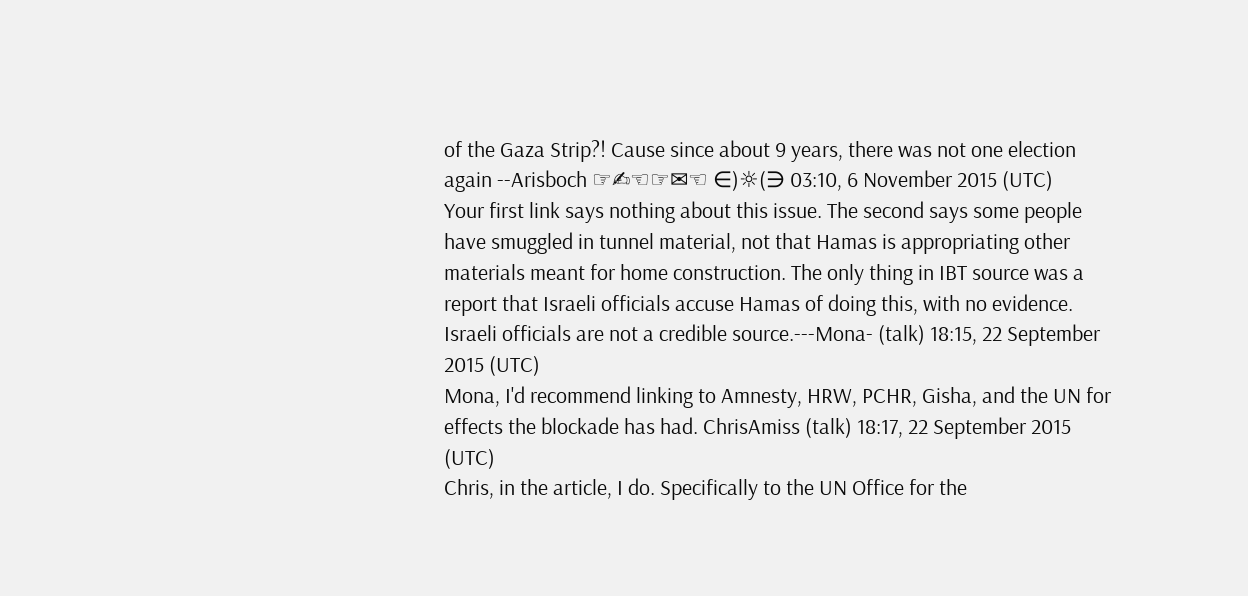of the Gaza Strip?! Cause since about 9 years, there was not one election again --Arisboch ☞✍☜☞✉☜ ∈)☼(∋ 03:10, 6 November 2015 (UTC)
Your first link says nothing about this issue. The second says some people have smuggled in tunnel material, not that Hamas is appropriating other materials meant for home construction. The only thing in IBT source was a report that Israeli officials accuse Hamas of doing this, with no evidence. Israeli officials are not a credible source.---Mona- (talk) 18:15, 22 September 2015 (UTC)
Mona, I'd recommend linking to Amnesty, HRW, PCHR, Gisha, and the UN for effects the blockade has had. ChrisAmiss (talk) 18:17, 22 September 2015 (UTC)
Chris, in the article, I do. Specifically to the UN Office for the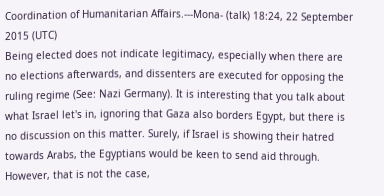Coordination of Humanitarian Affairs.---Mona- (talk) 18:24, 22 September 2015 (UTC)
Being elected does not indicate legitimacy, especially when there are no elections afterwards, and dissenters are executed for opposing the ruling regime (See: Nazi Germany). It is interesting that you talk about what Israel let's in, ignoring that Gaza also borders Egypt, but there is no discussion on this matter. Surely, if Israel is showing their hatred towards Arabs, the Egyptians would be keen to send aid through. However, that is not the case,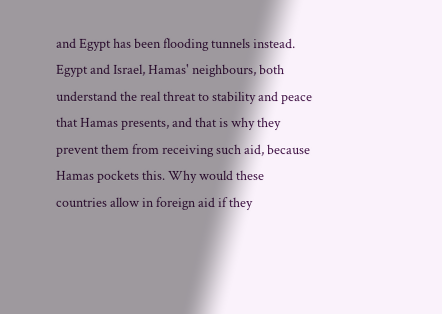and Egypt has been flooding tunnels instead. Egypt and Israel, Hamas' neighbours, both understand the real threat to stability and peace that Hamas presents, and that is why they prevent them from receiving such aid, because Hamas pockets this. Why would these countries allow in foreign aid if they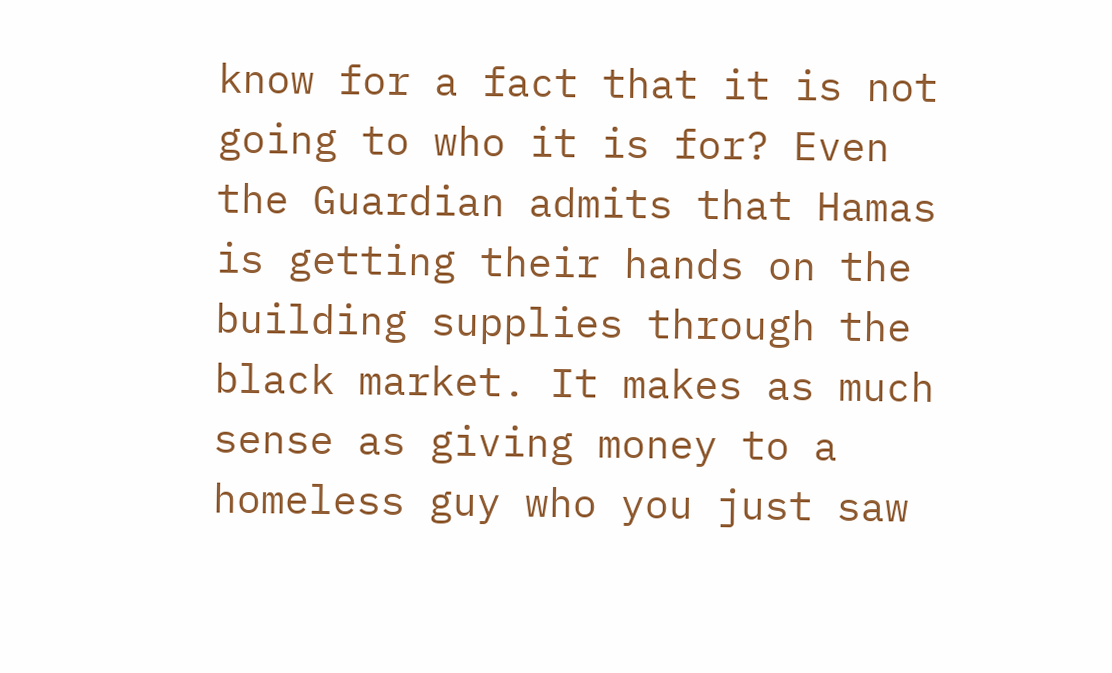know for a fact that it is not going to who it is for? Even the Guardian admits that Hamas is getting their hands on the building supplies through the black market. It makes as much sense as giving money to a homeless guy who you just saw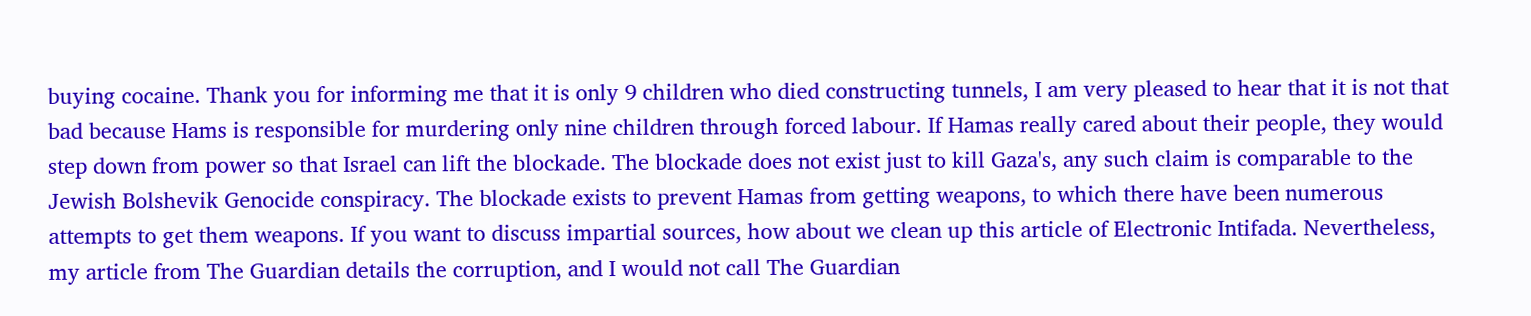buying cocaine. Thank you for informing me that it is only 9 children who died constructing tunnels, I am very pleased to hear that it is not that bad because Hams is responsible for murdering only nine children through forced labour. If Hamas really cared about their people, they would step down from power so that Israel can lift the blockade. The blockade does not exist just to kill Gaza's, any such claim is comparable to the Jewish Bolshevik Genocide conspiracy. The blockade exists to prevent Hamas from getting weapons, to which there have been numerous attempts to get them weapons. If you want to discuss impartial sources, how about we clean up this article of Electronic Intifada. Nevertheless, my article from The Guardian details the corruption, and I would not call The Guardian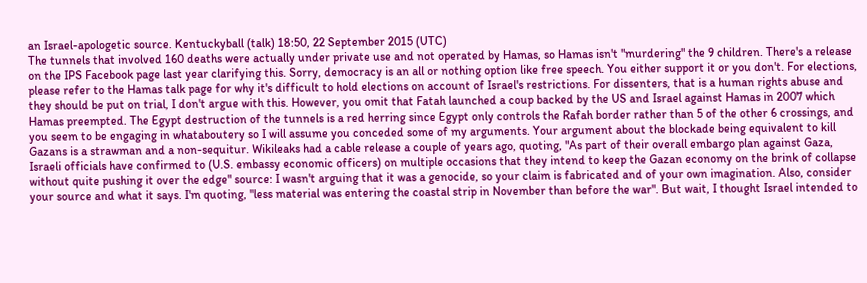an Israel-apologetic source. Kentuckyball (talk) 18:50, 22 September 2015 (UTC)
The tunnels that involved 160 deaths were actually under private use and not operated by Hamas, so Hamas isn't "murdering" the 9 children. There's a release on the IPS Facebook page last year clarifying this. Sorry, democracy is an all or nothing option like free speech. You either support it or you don't. For elections, please refer to the Hamas talk page for why it's difficult to hold elections on account of Israel's restrictions. For dissenters, that is a human rights abuse and they should be put on trial, I don't argue with this. However, you omit that Fatah launched a coup backed by the US and Israel against Hamas in 2007 which Hamas preempted. The Egypt destruction of the tunnels is a red herring since Egypt only controls the Rafah border rather than 5 of the other 6 crossings, and you seem to be engaging in whataboutery so I will assume you conceded some of my arguments. Your argument about the blockade being equivalent to kill Gazans is a strawman and a non-sequitur. Wikileaks had a cable release a couple of years ago, quoting, "As part of their overall embargo plan against Gaza, Israeli officials have confirmed to (U.S. embassy economic officers) on multiple occasions that they intend to keep the Gazan economy on the brink of collapse without quite pushing it over the edge" source: I wasn't arguing that it was a genocide, so your claim is fabricated and of your own imagination. Also, consider your source and what it says. I'm quoting, "less material was entering the coastal strip in November than before the war". But wait, I thought Israel intended to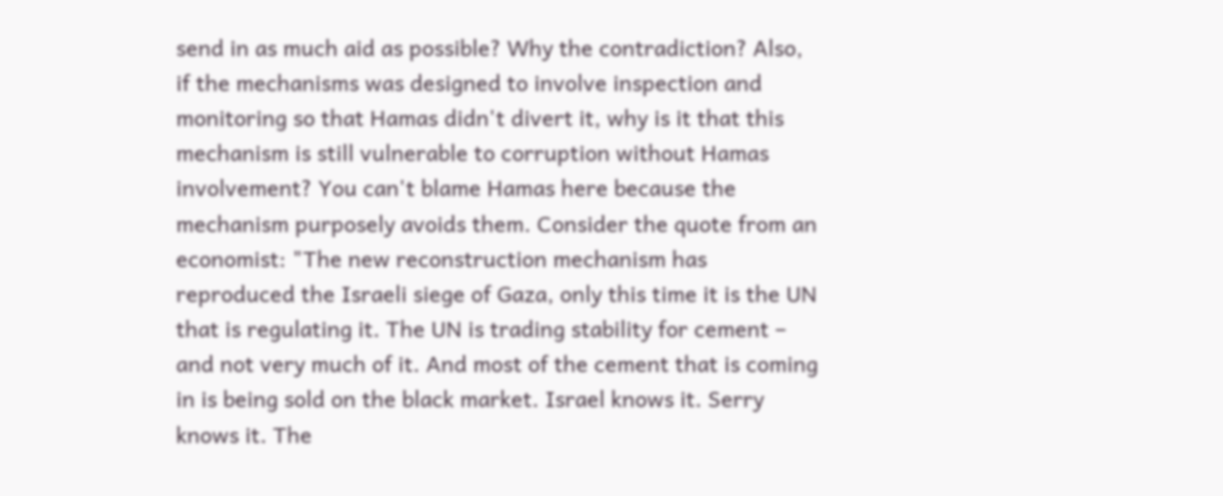send in as much aid as possible? Why the contradiction? Also, if the mechanisms was designed to involve inspection and monitoring so that Hamas didn't divert it, why is it that this mechanism is still vulnerable to corruption without Hamas involvement? You can't blame Hamas here because the mechanism purposely avoids them. Consider the quote from an economist: "The new reconstruction mechanism has reproduced the Israeli siege of Gaza, only this time it is the UN that is regulating it. The UN is trading stability for cement – and not very much of it. And most of the cement that is coming in is being sold on the black market. Israel knows it. Serry knows it. The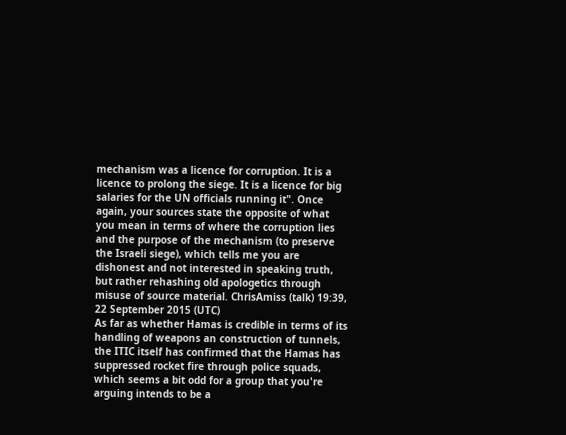mechanism was a licence for corruption. It is a licence to prolong the siege. It is a licence for big salaries for the UN officials running it". Once again, your sources state the opposite of what you mean in terms of where the corruption lies and the purpose of the mechanism (to preserve the Israeli siege), which tells me you are dishonest and not interested in speaking truth, but rather rehashing old apologetics through misuse of source material. ChrisAmiss (talk) 19:39, 22 September 2015 (UTC)
As far as whether Hamas is credible in terms of its handling of weapons an construction of tunnels, the ITIC itself has confirmed that the Hamas has suppressed rocket fire through police squads, which seems a bit odd for a group that you're arguing intends to be a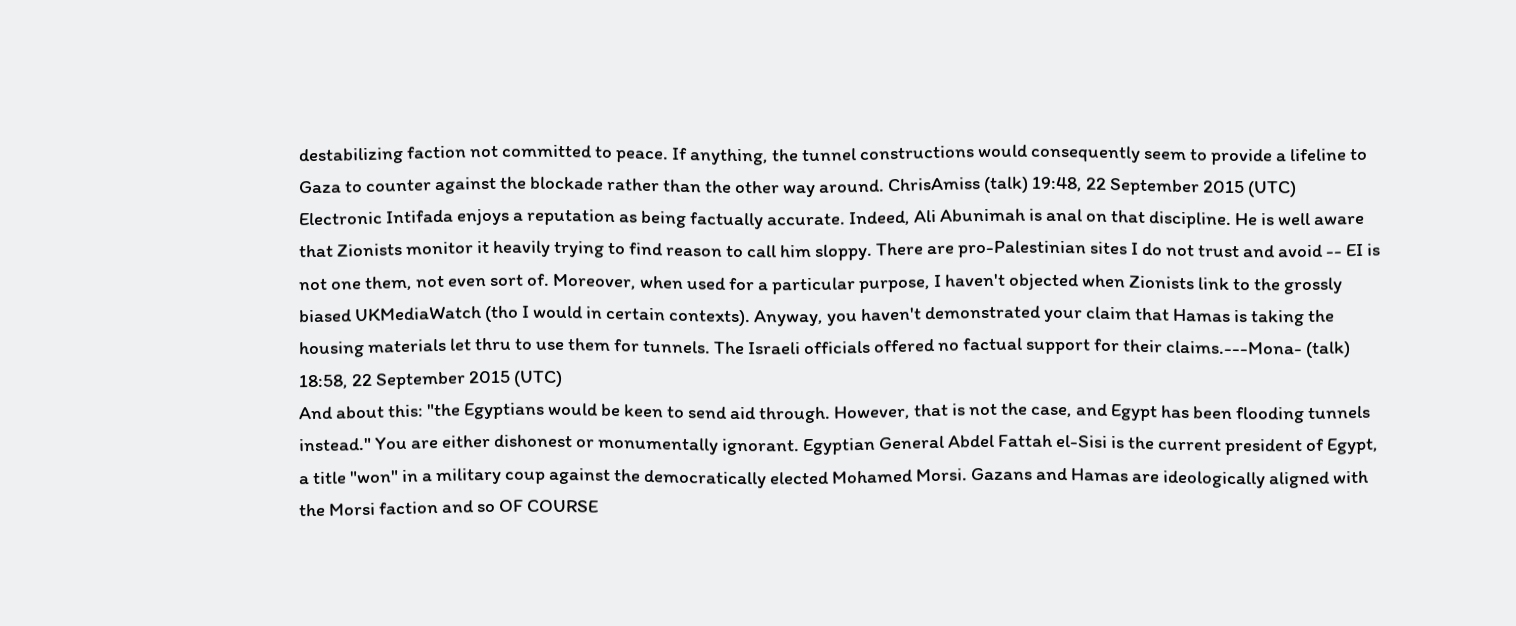destabilizing faction not committed to peace. If anything, the tunnel constructions would consequently seem to provide a lifeline to Gaza to counter against the blockade rather than the other way around. ChrisAmiss (talk) 19:48, 22 September 2015 (UTC)
Electronic Intifada enjoys a reputation as being factually accurate. Indeed, Ali Abunimah is anal on that discipline. He is well aware that Zionists monitor it heavily trying to find reason to call him sloppy. There are pro-Palestinian sites I do not trust and avoid -- EI is not one them, not even sort of. Moreover, when used for a particular purpose, I haven't objected when Zionists link to the grossly biased UKMediaWatch (tho I would in certain contexts). Anyway, you haven't demonstrated your claim that Hamas is taking the housing materials let thru to use them for tunnels. The Israeli officials offered no factual support for their claims.---Mona- (talk) 18:58, 22 September 2015 (UTC)
And about this: "the Egyptians would be keen to send aid through. However, that is not the case, and Egypt has been flooding tunnels instead." You are either dishonest or monumentally ignorant. Egyptian General Abdel Fattah el-Sisi is the current president of Egypt, a title "won" in a military coup against the democratically elected Mohamed Morsi. Gazans and Hamas are ideologically aligned with the Morsi faction and so OF COURSE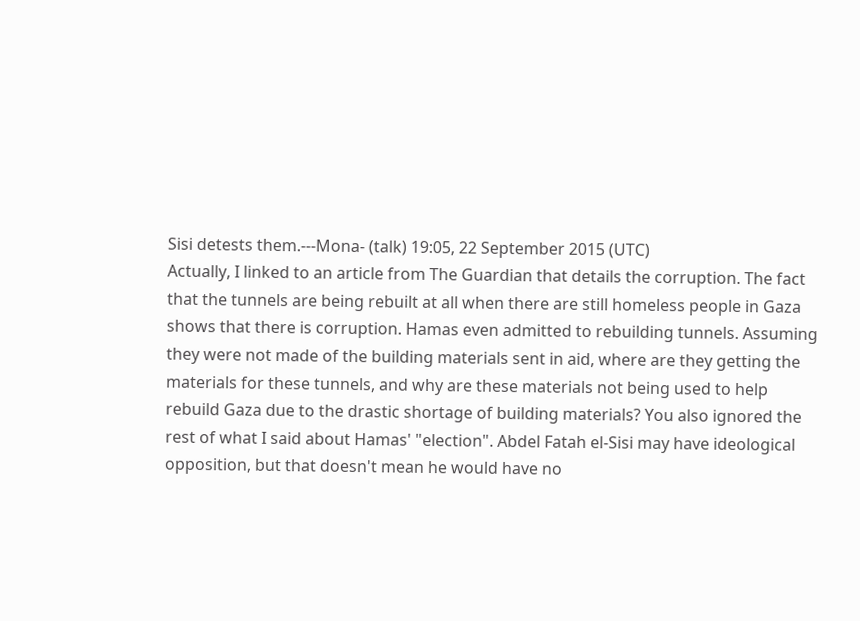Sisi detests them.---Mona- (talk) 19:05, 22 September 2015 (UTC)
Actually, I linked to an article from The Guardian that details the corruption. The fact that the tunnels are being rebuilt at all when there are still homeless people in Gaza shows that there is corruption. Hamas even admitted to rebuilding tunnels. Assuming they were not made of the building materials sent in aid, where are they getting the materials for these tunnels, and why are these materials not being used to help rebuild Gaza due to the drastic shortage of building materials? You also ignored the rest of what I said about Hamas' "election". Abdel Fatah el-Sisi may have ideological opposition, but that doesn't mean he would have no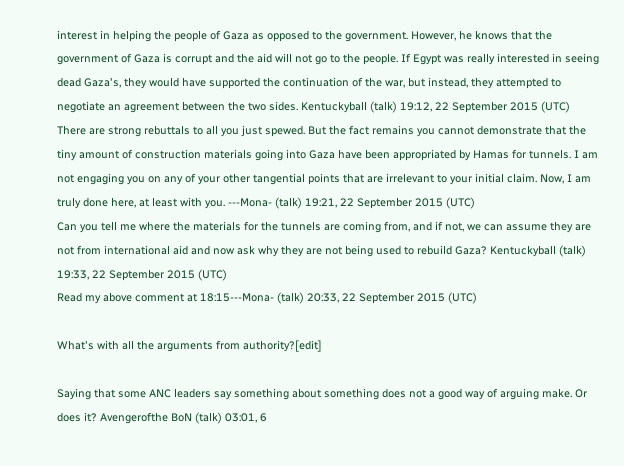interest in helping the people of Gaza as opposed to the government. However, he knows that the government of Gaza is corrupt and the aid will not go to the people. If Egypt was really interested in seeing dead Gaza's, they would have supported the continuation of the war, but instead, they attempted to negotiate an agreement between the two sides. Kentuckyball (talk) 19:12, 22 September 2015 (UTC)
There are strong rebuttals to all you just spewed. But the fact remains you cannot demonstrate that the tiny amount of construction materials going into Gaza have been appropriated by Hamas for tunnels. I am not engaging you on any of your other tangential points that are irrelevant to your initial claim. Now, I am truly done here, at least with you. ---Mona- (talk) 19:21, 22 September 2015 (UTC)
Can you tell me where the materials for the tunnels are coming from, and if not, we can assume they are not from international aid and now ask why they are not being used to rebuild Gaza? Kentuckyball (talk) 19:33, 22 September 2015 (UTC)
Read my above comment at 18:15---Mona- (talk) 20:33, 22 September 2015 (UTC)

What's with all the arguments from authority?[edit]

Saying that some ANC leaders say something about something does not a good way of arguing make. Or does it? Avengerofthe BoN (talk) 03:01, 6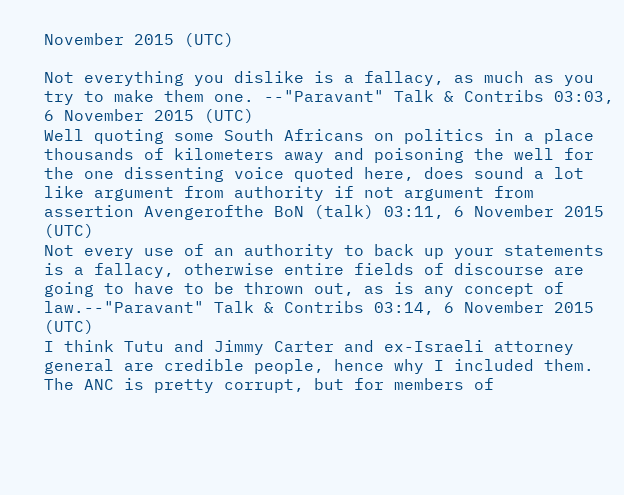November 2015 (UTC)

Not everything you dislike is a fallacy, as much as you try to make them one. --"Paravant" Talk & Contribs 03:03, 6 November 2015 (UTC)
Well quoting some South Africans on politics in a place thousands of kilometers away and poisoning the well for the one dissenting voice quoted here, does sound a lot like argument from authority if not argument from assertion Avengerofthe BoN (talk) 03:11, 6 November 2015 (UTC)
Not every use of an authority to back up your statements is a fallacy, otherwise entire fields of discourse are going to have to be thrown out, as is any concept of law.--"Paravant" Talk & Contribs 03:14, 6 November 2015 (UTC)
I think Tutu and Jimmy Carter and ex-Israeli attorney general are credible people, hence why I included them. The ANC is pretty corrupt, but for members of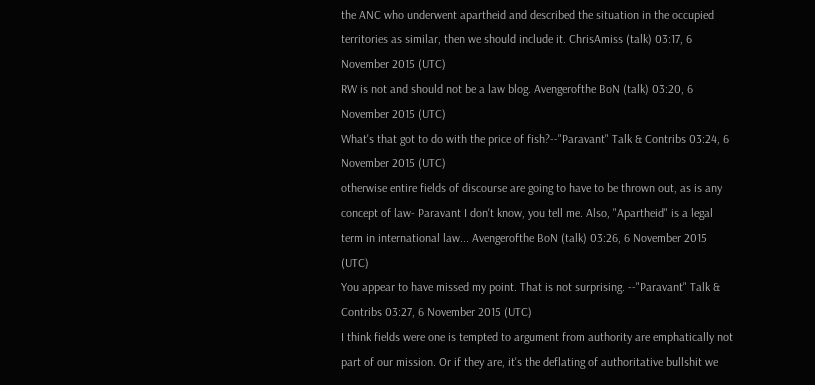the ANC who underwent apartheid and described the situation in the occupied territories as similar, then we should include it. ChrisAmiss (talk) 03:17, 6 November 2015 (UTC)
RW is not and should not be a law blog. Avengerofthe BoN (talk) 03:20, 6 November 2015 (UTC)
What's that got to do with the price of fish?--"Paravant" Talk & Contribs 03:24, 6 November 2015 (UTC)
otherwise entire fields of discourse are going to have to be thrown out, as is any concept of law- Paravant I don't know, you tell me. Also, "Apartheid" is a legal term in international law... Avengerofthe BoN (talk) 03:26, 6 November 2015 (UTC)
You appear to have missed my point. That is not surprising. --"Paravant" Talk & Contribs 03:27, 6 November 2015 (UTC)
I think fields were one is tempted to argument from authority are emphatically not part of our mission. Or if they are, it's the deflating of authoritative bullshit we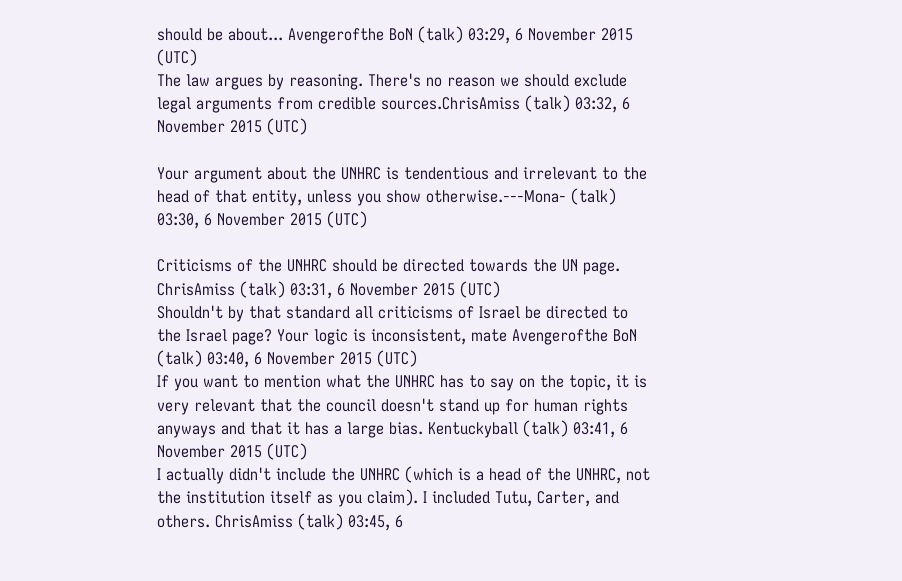should be about... Avengerofthe BoN (talk) 03:29, 6 November 2015 (UTC)
The law argues by reasoning. There's no reason we should exclude legal arguments from credible sources.ChrisAmiss (talk) 03:32, 6 November 2015 (UTC)

Your argument about the UNHRC is tendentious and irrelevant to the head of that entity, unless you show otherwise.---Mona- (talk) 03:30, 6 November 2015 (UTC)

Criticisms of the UNHRC should be directed towards the UN page. ChrisAmiss (talk) 03:31, 6 November 2015 (UTC)
Shouldn't by that standard all criticisms of Israel be directed to the Israel page? Your logic is inconsistent, mate Avengerofthe BoN (talk) 03:40, 6 November 2015 (UTC)
If you want to mention what the UNHRC has to say on the topic, it is very relevant that the council doesn't stand up for human rights anyways and that it has a large bias. Kentuckyball (talk) 03:41, 6 November 2015 (UTC)
I actually didn't include the UNHRC (which is a head of the UNHRC, not the institution itself as you claim). I included Tutu, Carter, and others. ChrisAmiss (talk) 03:45, 6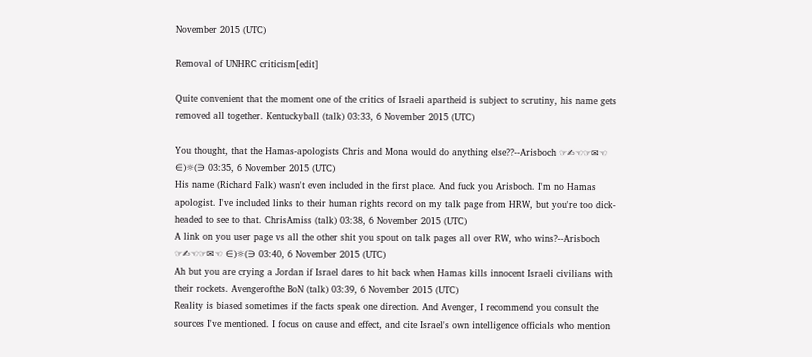November 2015 (UTC)

Removal of UNHRC criticism[edit]

Quite convenient that the moment one of the critics of Israeli apartheid is subject to scrutiny, his name gets removed all together. Kentuckyball (talk) 03:33, 6 November 2015 (UTC)

You thought, that the Hamas-apologists Chris and Mona would do anything else??--Arisboch ☞✍☜☞✉☜ ∈)☼(∋ 03:35, 6 November 2015 (UTC)
His name (Richard Falk) wasn't even included in the first place. And fuck you Arisboch. I'm no Hamas apologist. I've included links to their human rights record on my talk page from HRW, but you're too dick-headed to see to that. ChrisAmiss (talk) 03:38, 6 November 2015 (UTC)
A link on you user page vs all the other shit you spout on talk pages all over RW, who wins?--Arisboch ☞✍☜☞✉☜ ∈)☼(∋ 03:40, 6 November 2015 (UTC)
Ah but you are crying a Jordan if Israel dares to hit back when Hamas kills innocent Israeli civilians with their rockets. Avengerofthe BoN (talk) 03:39, 6 November 2015 (UTC)
Reality is biased sometimes if the facts speak one direction. And Avenger, I recommend you consult the sources I've mentioned. I focus on cause and effect, and cite Israel's own intelligence officials who mention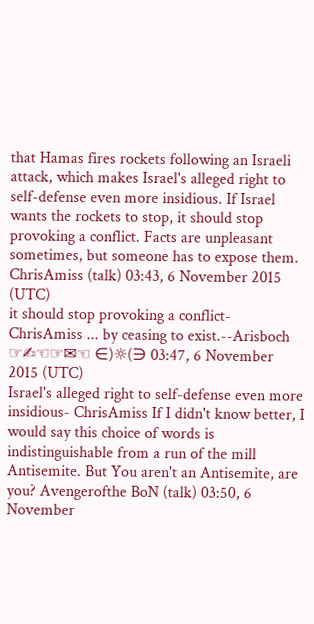that Hamas fires rockets following an Israeli attack, which makes Israel's alleged right to self-defense even more insidious. If Israel wants the rockets to stop, it should stop provoking a conflict. Facts are unpleasant sometimes, but someone has to expose them. ChrisAmiss (talk) 03:43, 6 November 2015 (UTC)
it should stop provoking a conflict- ChrisAmiss ... by ceasing to exist.--Arisboch ☞✍☜☞✉☜ ∈)☼(∋ 03:47, 6 November 2015 (UTC)
Israel's alleged right to self-defense even more insidious- ChrisAmiss If I didn't know better, I would say this choice of words is indistinguishable from a run of the mill Antisemite. But You aren't an Antisemite, are you? Avengerofthe BoN (talk) 03:50, 6 November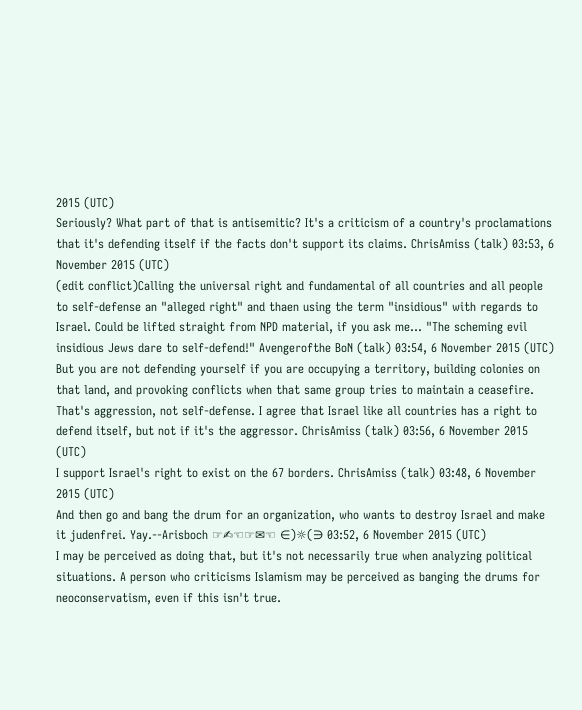2015 (UTC)
Seriously? What part of that is antisemitic? It's a criticism of a country's proclamations that it's defending itself if the facts don't support its claims. ChrisAmiss (talk) 03:53, 6 November 2015 (UTC)
(edit conflict)Calling the universal right and fundamental of all countries and all people to self-defense an "alleged right" and thaen using the term "insidious" with regards to Israel. Could be lifted straight from NPD material, if you ask me... "The scheming evil insidious Jews dare to self-defend!" Avengerofthe BoN (talk) 03:54, 6 November 2015 (UTC)
But you are not defending yourself if you are occupying a territory, building colonies on that land, and provoking conflicts when that same group tries to maintain a ceasefire. That's aggression, not self-defense. I agree that Israel like all countries has a right to defend itself, but not if it's the aggressor. ChrisAmiss (talk) 03:56, 6 November 2015 (UTC)
I support Israel's right to exist on the 67 borders. ChrisAmiss (talk) 03:48, 6 November 2015 (UTC)
And then go and bang the drum for an organization, who wants to destroy Israel and make it judenfrei. Yay.--Arisboch ☞✍☜☞✉☜ ∈)☼(∋ 03:52, 6 November 2015 (UTC)
I may be perceived as doing that, but it's not necessarily true when analyzing political situations. A person who criticisms Islamism may be perceived as banging the drums for neoconservatism, even if this isn't true.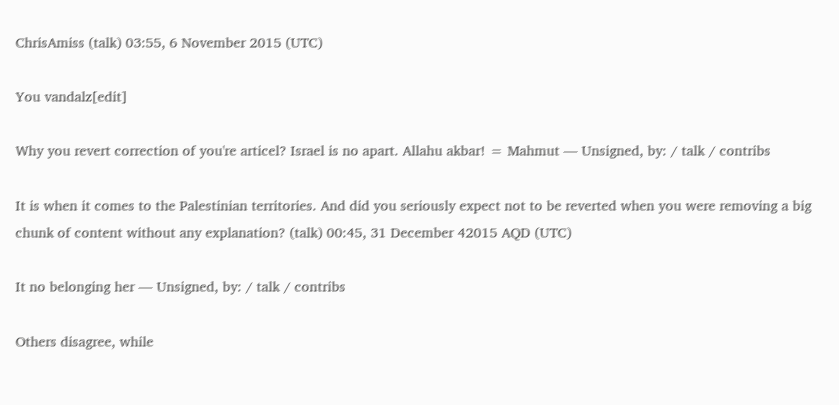ChrisAmiss (talk) 03:55, 6 November 2015 (UTC)

You vandalz[edit]

Why you revert correction of you're articel? Israel is no apart. Allahu akbar! = Mahmut — Unsigned, by: / talk / contribs

It is when it comes to the Palestinian territories. And did you seriously expect not to be reverted when you were removing a big chunk of content without any explanation? (talk) 00:45, 31 December 42015 AQD (UTC)

It no belonging her — Unsigned, by: / talk / contribs

Others disagree, while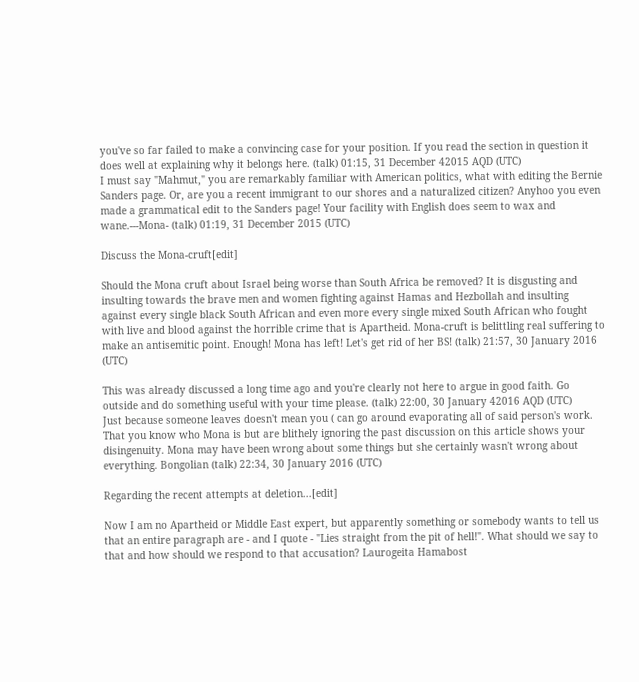you've so far failed to make a convincing case for your position. If you read the section in question it does well at explaining why it belongs here. (talk) 01:15, 31 December 42015 AQD (UTC)
I must say "Mahmut," you are remarkably familiar with American politics, what with editing the Bernie Sanders page. Or, are you a recent immigrant to our shores and a naturalized citizen? Anyhoo you even made a grammatical edit to the Sanders page! Your facility with English does seem to wax and wane.---Mona- (talk) 01:19, 31 December 2015 (UTC)

Discuss the Mona-cruft[edit]

Should the Mona cruft about Israel being worse than South Africa be removed? It is disgusting and insulting towards the brave men and women fighting against Hamas and Hezbollah and insulting against every single black South African and even more every single mixed South African who fought with live and blood against the horrible crime that is Apartheid. Mona-cruft is belittling real suffering to make an antisemitic point. Enough! Mona has left! Let's get rid of her BS! (talk) 21:57, 30 January 2016 (UTC)

This was already discussed a long time ago and you're clearly not here to argue in good faith. Go outside and do something useful with your time please. (talk) 22:00, 30 January 42016 AQD (UTC)
Just because someone leaves doesn't mean you ( can go around evaporating all of said person's work. That you know who Mona is but are blithely ignoring the past discussion on this article shows your disingenuity. Mona may have been wrong about some things but she certainly wasn't wrong about everything. Bongolian (talk) 22:34, 30 January 2016 (UTC)

Regarding the recent attempts at deletion...[edit]

Now I am no Apartheid or Middle East expert, but apparently something or somebody wants to tell us that an entire paragraph are - and I quote - "Lies straight from the pit of hell!". What should we say to that and how should we respond to that accusation? Laurogeita Hamabost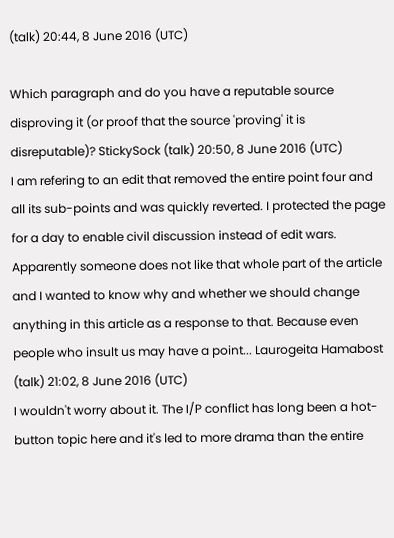(talk) 20:44, 8 June 2016 (UTC)

Which paragraph and do you have a reputable source disproving it (or proof that the source 'proving' it is disreputable)? StickySock (talk) 20:50, 8 June 2016 (UTC)
I am refering to an edit that removed the entire point four and all its sub-points and was quickly reverted. I protected the page for a day to enable civil discussion instead of edit wars. Apparently someone does not like that whole part of the article and I wanted to know why and whether we should change anything in this article as a response to that. Because even people who insult us may have a point... Laurogeita Hamabost (talk) 21:02, 8 June 2016 (UTC)
I wouldn't worry about it. The I/P conflict has long been a hot-button topic here and it's led to more drama than the entire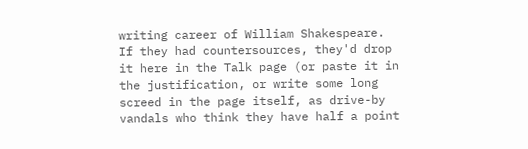writing career of William Shakespeare. If they had countersources, they'd drop it here in the Talk page (or paste it in the justification, or write some long screed in the page itself, as drive-by vandals who think they have half a point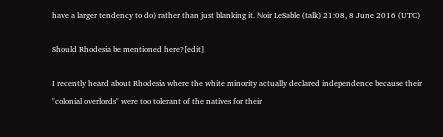have a larger tendency to do) rather than just blanking it. ℕoir LeSable (talk) 21:08, 8 June 2016 (UTC)

Should Rhodesia be mentioned here?[edit]

I recently heard about Rhodesia where the white minority actually declared independence because their "colonial overlords" were too tolerant of the natives for their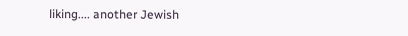liking.... another Jewish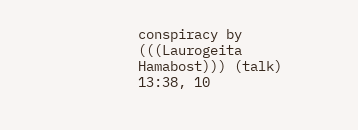conspiracy by (((Laurogeita Hamabost))) (talk) 13:38, 10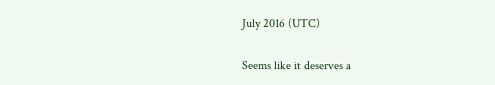July 2016 (UTC)

Seems like it deserves a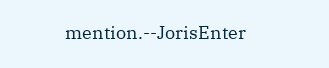mention.--JorisEnter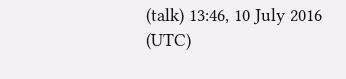(talk) 13:46, 10 July 2016 (UTC)